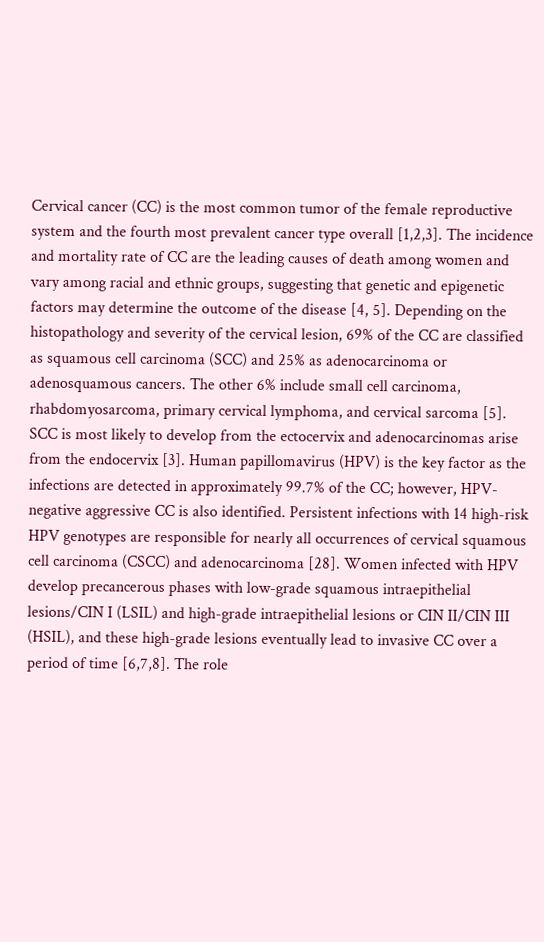Cervical cancer (CC) is the most common tumor of the female reproductive system and the fourth most prevalent cancer type overall [1,2,3]. The incidence and mortality rate of CC are the leading causes of death among women and vary among racial and ethnic groups, suggesting that genetic and epigenetic factors may determine the outcome of the disease [4, 5]. Depending on the histopathology and severity of the cervical lesion, 69% of the CC are classified as squamous cell carcinoma (SCC) and 25% as adenocarcinoma or adenosquamous cancers. The other 6% include small cell carcinoma, rhabdomyosarcoma, primary cervical lymphoma, and cervical sarcoma [5]. SCC is most likely to develop from the ectocervix and adenocarcinomas arise from the endocervix [3]. Human papillomavirus (HPV) is the key factor as the infections are detected in approximately 99.7% of the CC; however, HPV-negative aggressive CC is also identified. Persistent infections with 14 high-risk HPV genotypes are responsible for nearly all occurrences of cervical squamous cell carcinoma (CSCC) and adenocarcinoma [28]. Women infected with HPV develop precancerous phases with low-grade squamous intraepithelial lesions/CIN I (LSIL) and high-grade intraepithelial lesions or CIN II/CIN III (HSIL), and these high-grade lesions eventually lead to invasive CC over a period of time [6,7,8]. The role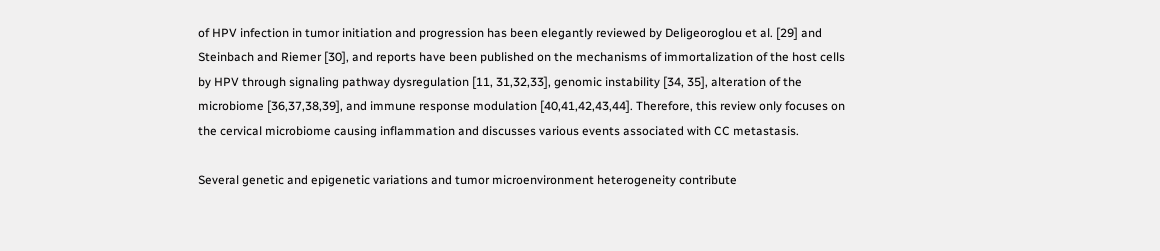of HPV infection in tumor initiation and progression has been elegantly reviewed by Deligeoroglou et al. [29] and Steinbach and Riemer [30], and reports have been published on the mechanisms of immortalization of the host cells by HPV through signaling pathway dysregulation [11, 31,32,33], genomic instability [34, 35], alteration of the microbiome [36,37,38,39], and immune response modulation [40,41,42,43,44]. Therefore, this review only focuses on the cervical microbiome causing inflammation and discusses various events associated with CC metastasis.

Several genetic and epigenetic variations and tumor microenvironment heterogeneity contribute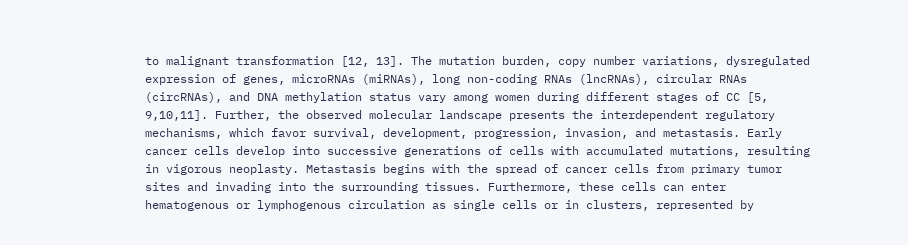to malignant transformation [12, 13]. The mutation burden, copy number variations, dysregulated expression of genes, microRNAs (miRNAs), long non-coding RNAs (lncRNAs), circular RNAs (circRNAs), and DNA methylation status vary among women during different stages of CC [5, 9,10,11]. Further, the observed molecular landscape presents the interdependent regulatory mechanisms, which favor survival, development, progression, invasion, and metastasis. Early cancer cells develop into successive generations of cells with accumulated mutations, resulting in vigorous neoplasty. Metastasis begins with the spread of cancer cells from primary tumor sites and invading into the surrounding tissues. Furthermore, these cells can enter hematogenous or lymphogenous circulation as single cells or in clusters, represented by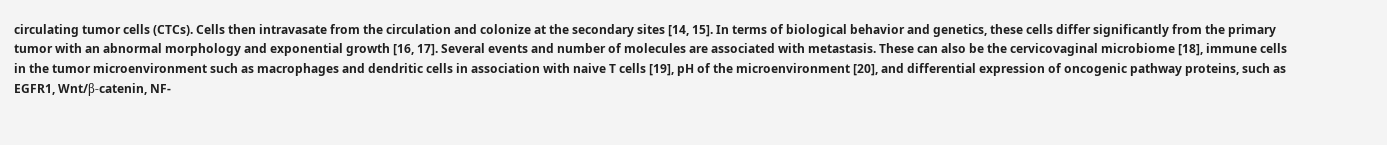circulating tumor cells (CTCs). Cells then intravasate from the circulation and colonize at the secondary sites [14, 15]. In terms of biological behavior and genetics, these cells differ significantly from the primary tumor with an abnormal morphology and exponential growth [16, 17]. Several events and number of molecules are associated with metastasis. These can also be the cervicovaginal microbiome [18], immune cells in the tumor microenvironment such as macrophages and dendritic cells in association with naive T cells [19], pH of the microenvironment [20], and differential expression of oncogenic pathway proteins, such as EGFR1, Wnt/β-catenin, NF-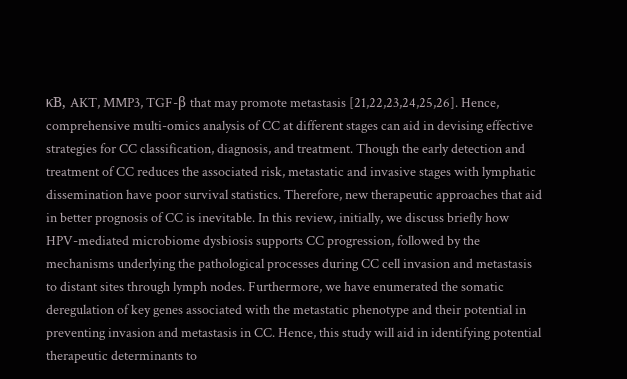κB, AKT, MMP3, TGF-β that may promote metastasis [21,22,23,24,25,26]. Hence, comprehensive multi-omics analysis of CC at different stages can aid in devising effective strategies for CC classification, diagnosis, and treatment. Though the early detection and treatment of CC reduces the associated risk, metastatic and invasive stages with lymphatic dissemination have poor survival statistics. Therefore, new therapeutic approaches that aid in better prognosis of CC is inevitable. In this review, initially, we discuss briefly how HPV-mediated microbiome dysbiosis supports CC progression, followed by the mechanisms underlying the pathological processes during CC cell invasion and metastasis to distant sites through lymph nodes. Furthermore, we have enumerated the somatic deregulation of key genes associated with the metastatic phenotype and their potential in preventing invasion and metastasis in CC. Hence, this study will aid in identifying potential therapeutic determinants to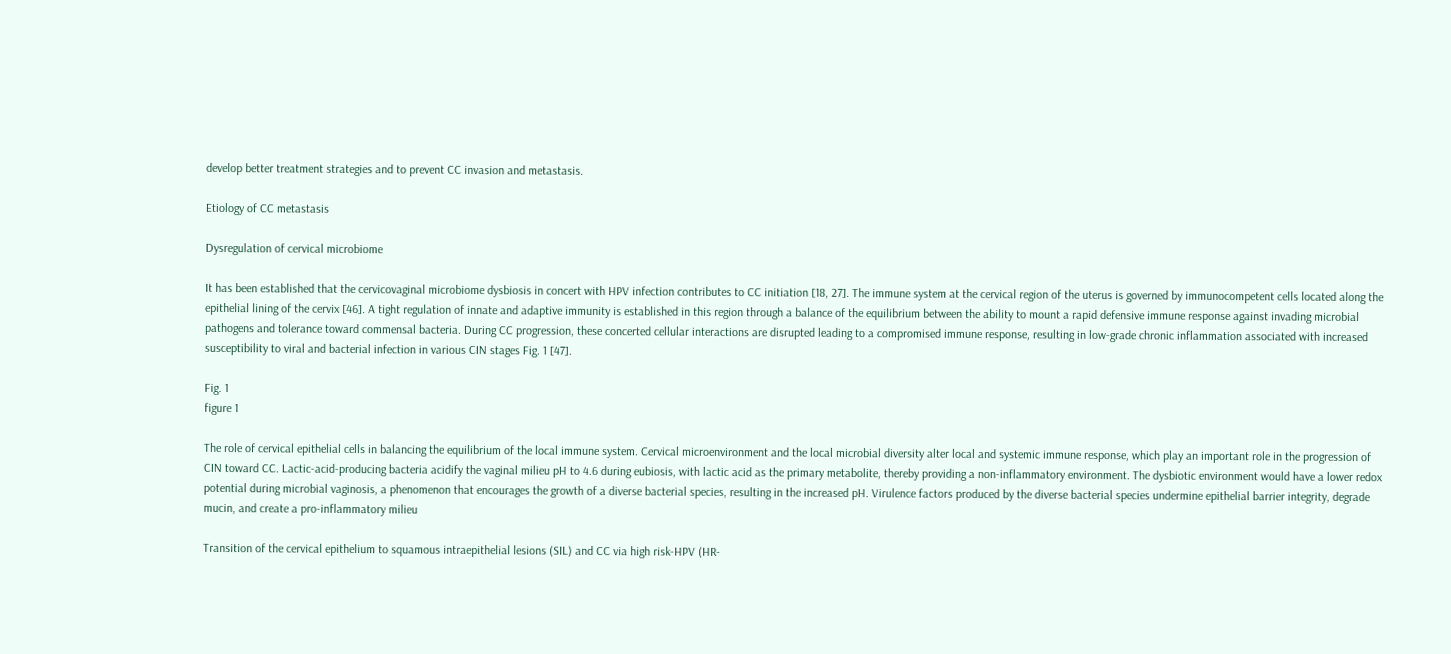develop better treatment strategies and to prevent CC invasion and metastasis.

Etiology of CC metastasis

Dysregulation of cervical microbiome

It has been established that the cervicovaginal microbiome dysbiosis in concert with HPV infection contributes to CC initiation [18, 27]. The immune system at the cervical region of the uterus is governed by immunocompetent cells located along the epithelial lining of the cervix [46]. A tight regulation of innate and adaptive immunity is established in this region through a balance of the equilibrium between the ability to mount a rapid defensive immune response against invading microbial pathogens and tolerance toward commensal bacteria. During CC progression, these concerted cellular interactions are disrupted leading to a compromised immune response, resulting in low-grade chronic inflammation associated with increased susceptibility to viral and bacterial infection in various CIN stages Fig. 1 [47].

Fig. 1
figure 1

The role of cervical epithelial cells in balancing the equilibrium of the local immune system. Cervical microenvironment and the local microbial diversity alter local and systemic immune response, which play an important role in the progression of CIN toward CC. Lactic-acid-producing bacteria acidify the vaginal milieu pH to 4.6 during eubiosis, with lactic acid as the primary metabolite, thereby providing a non-inflammatory environment. The dysbiotic environment would have a lower redox potential during microbial vaginosis, a phenomenon that encourages the growth of a diverse bacterial species, resulting in the increased pH. Virulence factors produced by the diverse bacterial species undermine epithelial barrier integrity, degrade mucin, and create a pro-inflammatory milieu

Transition of the cervical epithelium to squamous intraepithelial lesions (SIL) and CC via high risk-HPV (HR-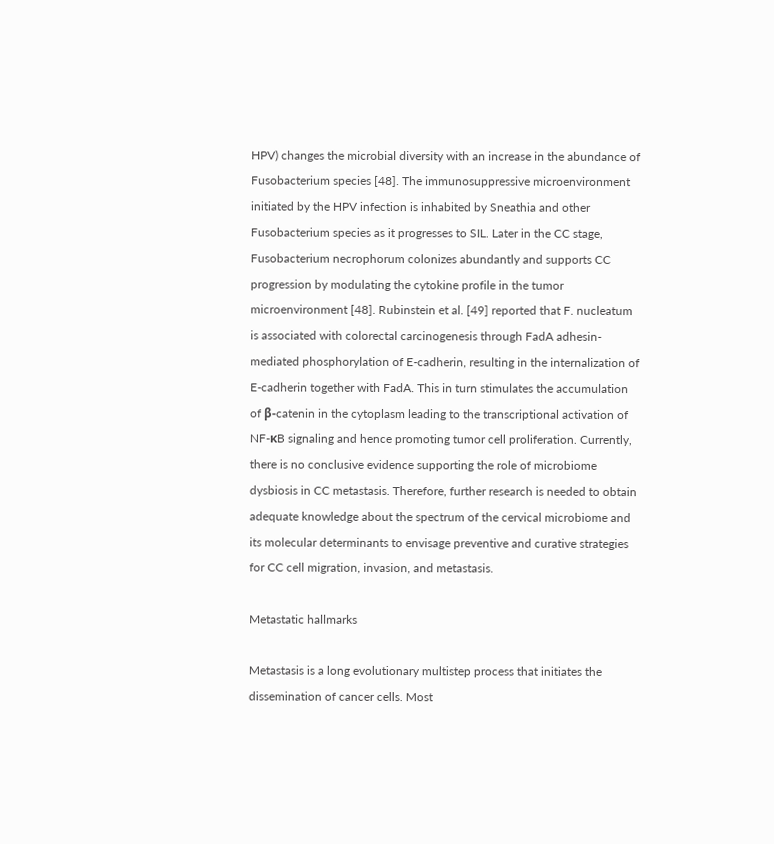HPV) changes the microbial diversity with an increase in the abundance of Fusobacterium species [48]. The immunosuppressive microenvironment initiated by the HPV infection is inhabited by Sneathia and other Fusobacterium species as it progresses to SIL. Later in the CC stage, Fusobacterium necrophorum colonizes abundantly and supports CC progression by modulating the cytokine profile in the tumor microenvironment [48]. Rubinstein et al. [49] reported that F. nucleatum is associated with colorectal carcinogenesis through FadA adhesin-mediated phosphorylation of E-cadherin, resulting in the internalization of E-cadherin together with FadA. This in turn stimulates the accumulation of β-catenin in the cytoplasm leading to the transcriptional activation of NF-κB signaling and hence promoting tumor cell proliferation. Currently, there is no conclusive evidence supporting the role of microbiome dysbiosis in CC metastasis. Therefore, further research is needed to obtain adequate knowledge about the spectrum of the cervical microbiome and its molecular determinants to envisage preventive and curative strategies for CC cell migration, invasion, and metastasis.

Metastatic hallmarks

Metastasis is a long evolutionary multistep process that initiates the dissemination of cancer cells. Most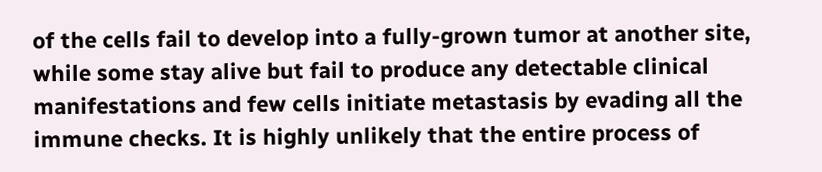of the cells fail to develop into a fully-grown tumor at another site, while some stay alive but fail to produce any detectable clinical manifestations and few cells initiate metastasis by evading all the immune checks. It is highly unlikely that the entire process of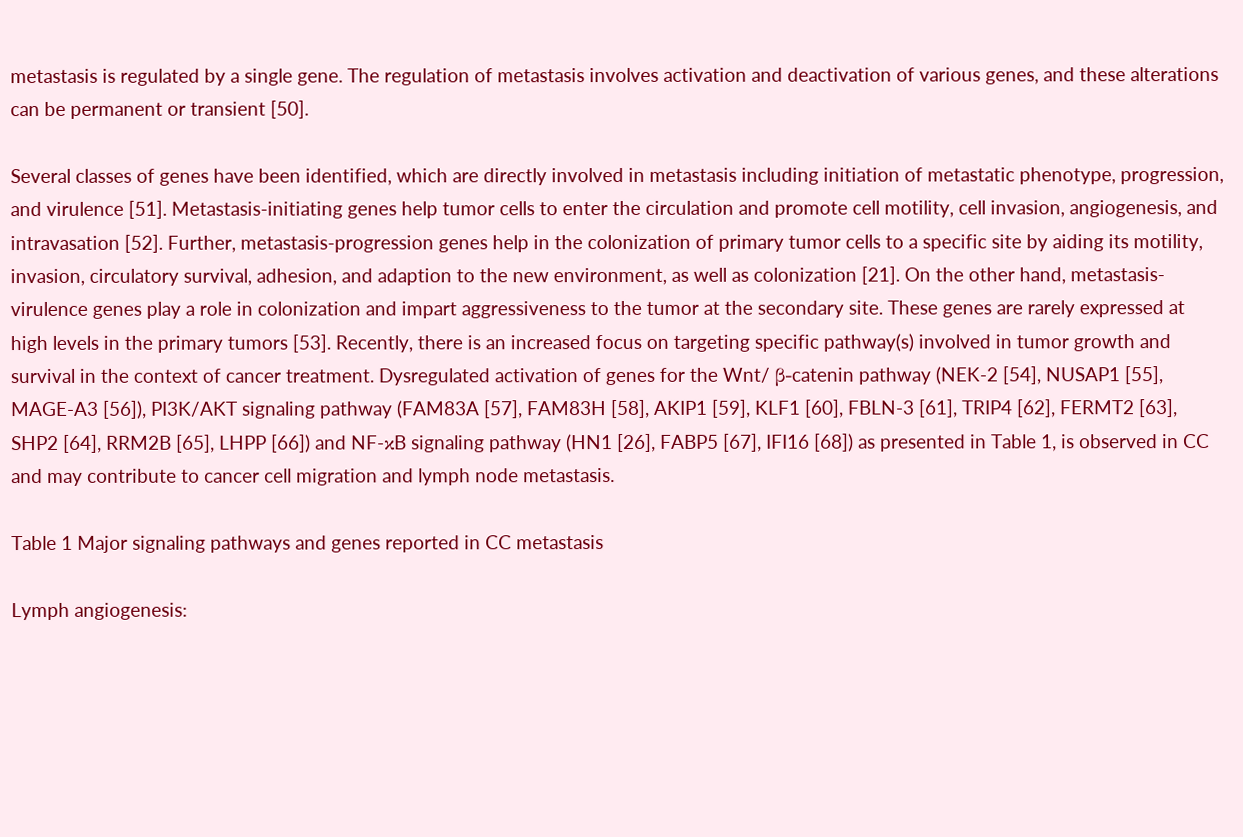metastasis is regulated by a single gene. The regulation of metastasis involves activation and deactivation of various genes, and these alterations can be permanent or transient [50].

Several classes of genes have been identified, which are directly involved in metastasis including initiation of metastatic phenotype, progression, and virulence [51]. Metastasis-initiating genes help tumor cells to enter the circulation and promote cell motility, cell invasion, angiogenesis, and intravasation [52]. Further, metastasis-progression genes help in the colonization of primary tumor cells to a specific site by aiding its motility, invasion, circulatory survival, adhesion, and adaption to the new environment, as well as colonization [21]. On the other hand, metastasis-virulence genes play a role in colonization and impart aggressiveness to the tumor at the secondary site. These genes are rarely expressed at high levels in the primary tumors [53]. Recently, there is an increased focus on targeting specific pathway(s) involved in tumor growth and survival in the context of cancer treatment. Dysregulated activation of genes for the Wnt/ β-catenin pathway (NEK-2 [54], NUSAP1 [55], MAGE-A3 [56]), PI3K/AKT signaling pathway (FAM83A [57], FAM83H [58], AKIP1 [59], KLF1 [60], FBLN-3 [61], TRIP4 [62], FERMT2 [63], SHP2 [64], RRM2B [65], LHPP [66]) and NF-κB signaling pathway (HN1 [26], FABP5 [67], IFI16 [68]) as presented in Table 1, is observed in CC and may contribute to cancer cell migration and lymph node metastasis.

Table 1 Major signaling pathways and genes reported in CC metastasis

Lymph angiogenesis: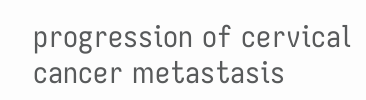progression of cervical cancer metastasis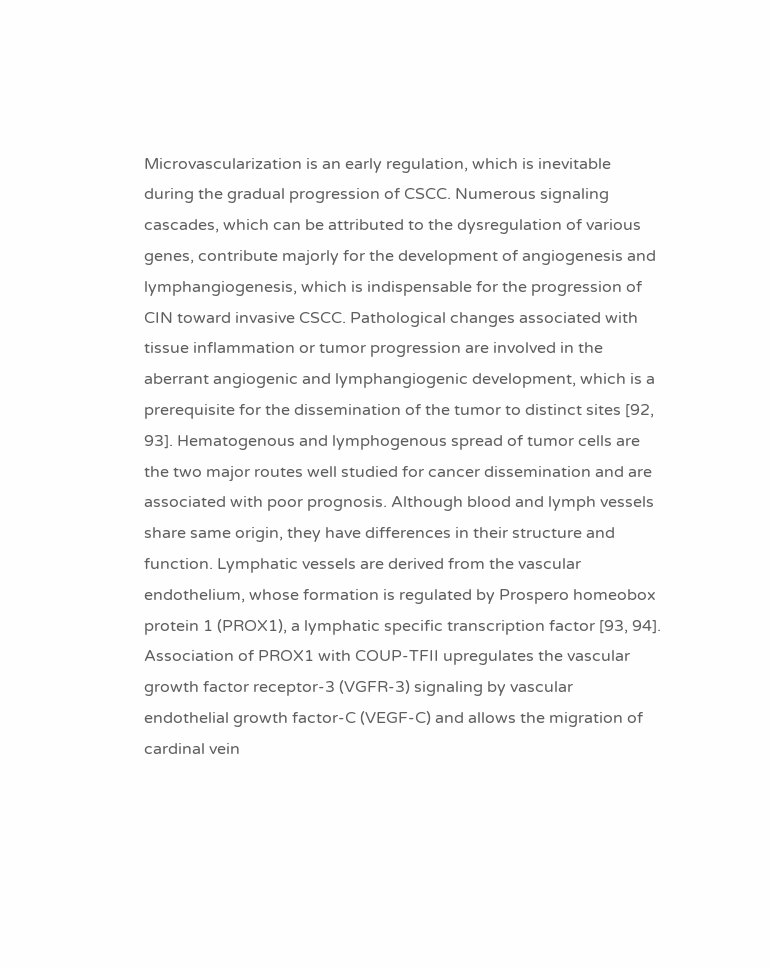Microvascularization is an early regulation, which is inevitable during the gradual progression of CSCC. Numerous signaling cascades, which can be attributed to the dysregulation of various genes, contribute majorly for the development of angiogenesis and lymphangiogenesis, which is indispensable for the progression of CIN toward invasive CSCC. Pathological changes associated with tissue inflammation or tumor progression are involved in the aberrant angiogenic and lymphangiogenic development, which is a prerequisite for the dissemination of the tumor to distinct sites [92, 93]. Hematogenous and lymphogenous spread of tumor cells are the two major routes well studied for cancer dissemination and are associated with poor prognosis. Although blood and lymph vessels share same origin, they have differences in their structure and function. Lymphatic vessels are derived from the vascular endothelium, whose formation is regulated by Prospero homeobox protein 1 (PROX1), a lymphatic specific transcription factor [93, 94]. Association of PROX1 with COUP-TFII upregulates the vascular growth factor receptor-3 (VGFR-3) signaling by vascular endothelial growth factor-C (VEGF-C) and allows the migration of cardinal vein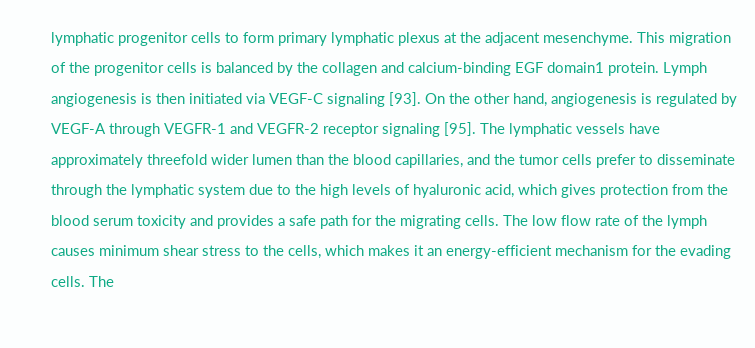lymphatic progenitor cells to form primary lymphatic plexus at the adjacent mesenchyme. This migration of the progenitor cells is balanced by the collagen and calcium-binding EGF domain1 protein. Lymph angiogenesis is then initiated via VEGF-C signaling [93]. On the other hand, angiogenesis is regulated by VEGF-A through VEGFR-1 and VEGFR-2 receptor signaling [95]. The lymphatic vessels have approximately threefold wider lumen than the blood capillaries, and the tumor cells prefer to disseminate through the lymphatic system due to the high levels of hyaluronic acid, which gives protection from the blood serum toxicity and provides a safe path for the migrating cells. The low flow rate of the lymph causes minimum shear stress to the cells, which makes it an energy-efficient mechanism for the evading cells. The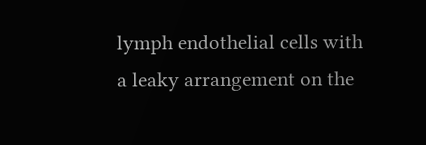lymph endothelial cells with a leaky arrangement on the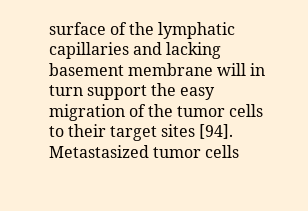surface of the lymphatic capillaries and lacking basement membrane will in turn support the easy migration of the tumor cells to their target sites [94]. Metastasized tumor cells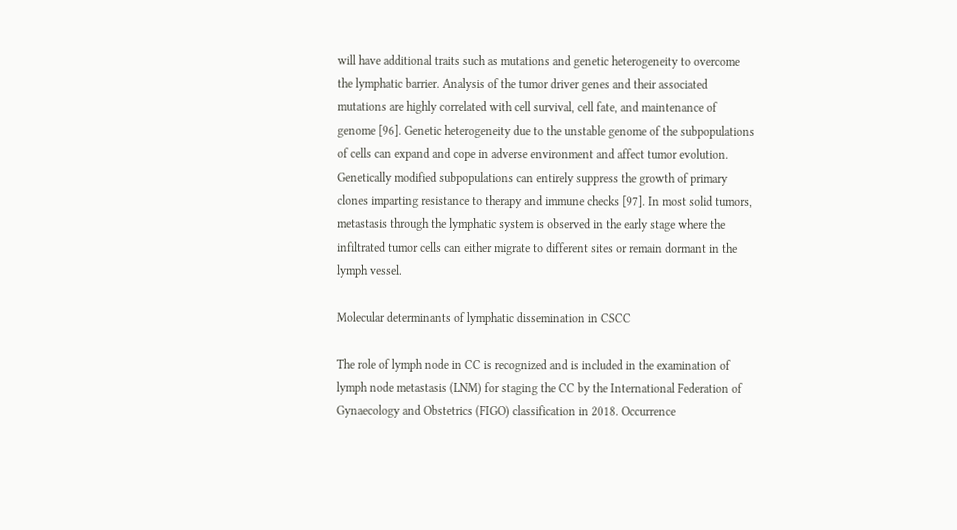will have additional traits such as mutations and genetic heterogeneity to overcome the lymphatic barrier. Analysis of the tumor driver genes and their associated mutations are highly correlated with cell survival, cell fate, and maintenance of genome [96]. Genetic heterogeneity due to the unstable genome of the subpopulations of cells can expand and cope in adverse environment and affect tumor evolution. Genetically modified subpopulations can entirely suppress the growth of primary clones imparting resistance to therapy and immune checks [97]. In most solid tumors, metastasis through the lymphatic system is observed in the early stage where the infiltrated tumor cells can either migrate to different sites or remain dormant in the lymph vessel.

Molecular determinants of lymphatic dissemination in CSCC

The role of lymph node in CC is recognized and is included in the examination of lymph node metastasis (LNM) for staging the CC by the International Federation of Gynaecology and Obstetrics (FIGO) classification in 2018. Occurrence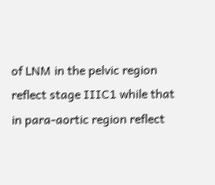of LNM in the pelvic region reflect stage IIIC1 while that in para-aortic region reflect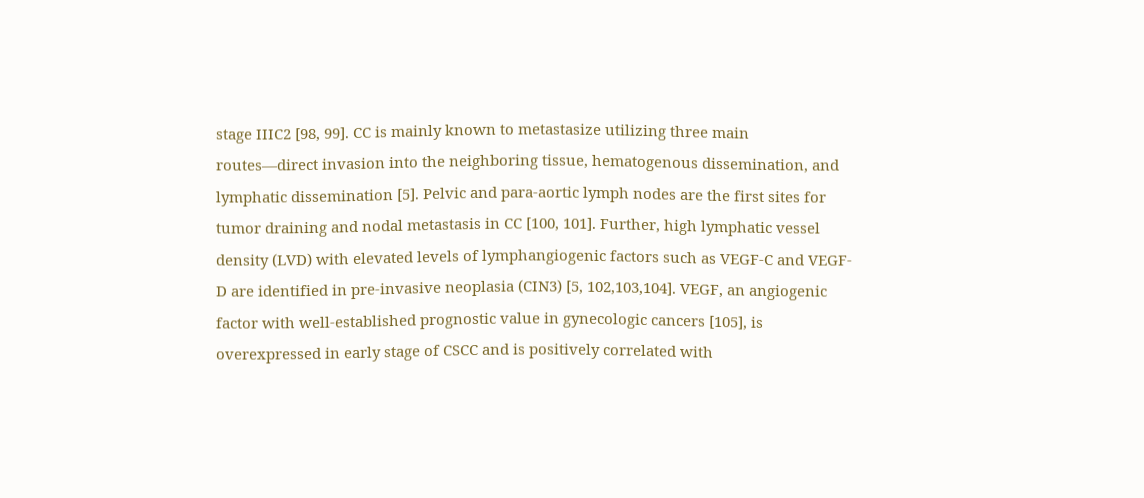stage IIIC2 [98, 99]. CC is mainly known to metastasize utilizing three main routes—direct invasion into the neighboring tissue, hematogenous dissemination, and lymphatic dissemination [5]. Pelvic and para-aortic lymph nodes are the first sites for tumor draining and nodal metastasis in CC [100, 101]. Further, high lymphatic vessel density (LVD) with elevated levels of lymphangiogenic factors such as VEGF-C and VEGF-D are identified in pre-invasive neoplasia (CIN3) [5, 102,103,104]. VEGF, an angiogenic factor with well-established prognostic value in gynecologic cancers [105], is overexpressed in early stage of CSCC and is positively correlated with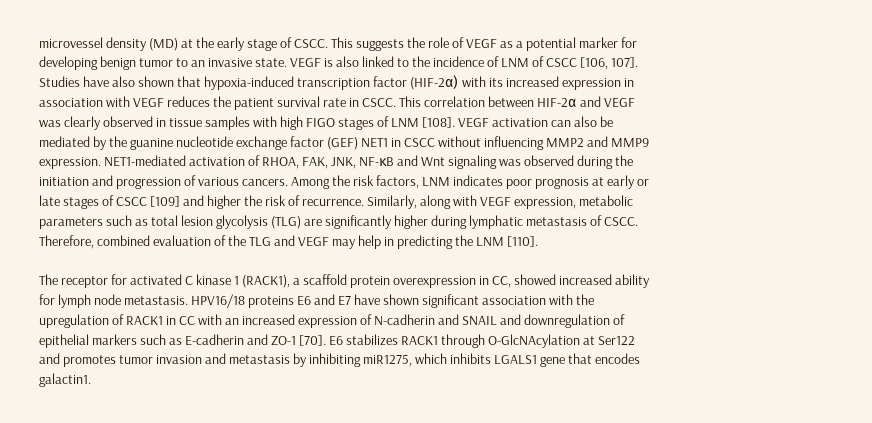microvessel density (MD) at the early stage of CSCC. This suggests the role of VEGF as a potential marker for developing benign tumor to an invasive state. VEGF is also linked to the incidence of LNM of CSCC [106, 107]. Studies have also shown that hypoxia-induced transcription factor (HIF-2α) with its increased expression in association with VEGF reduces the patient survival rate in CSCC. This correlation between HIF-2α and VEGF was clearly observed in tissue samples with high FIGO stages of LNM [108]. VEGF activation can also be mediated by the guanine nucleotide exchange factor (GEF) NET1 in CSCC without influencing MMP2 and MMP9 expression. NET1-mediated activation of RHOA, FAK, JNK, NF-κB and Wnt signaling was observed during the initiation and progression of various cancers. Among the risk factors, LNM indicates poor prognosis at early or late stages of CSCC [109] and higher the risk of recurrence. Similarly, along with VEGF expression, metabolic parameters such as total lesion glycolysis (TLG) are significantly higher during lymphatic metastasis of CSCC. Therefore, combined evaluation of the TLG and VEGF may help in predicting the LNM [110].

The receptor for activated C kinase 1 (RACK1), a scaffold protein overexpression in CC, showed increased ability for lymph node metastasis. HPV16/18 proteins E6 and E7 have shown significant association with the upregulation of RACK1 in CC with an increased expression of N-cadherin and SNAIL and downregulation of epithelial markers such as E-cadherin and ZO-1 [70]. E6 stabilizes RACK1 through O-GlcNAcylation at Ser122 and promotes tumor invasion and metastasis by inhibiting miR1275, which inhibits LGALS1 gene that encodes galactin1.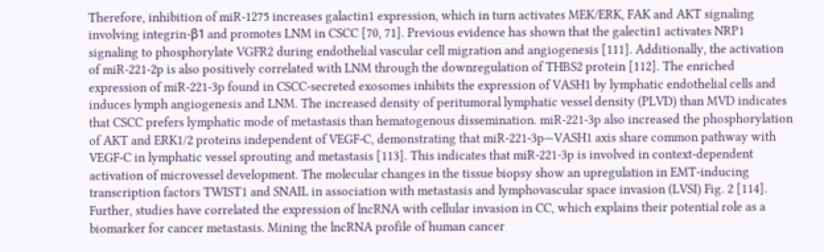Therefore, inhibition of miR-1275 increases galactin1 expression, which in turn activates MEK/ERK, FAK and AKT signaling involving integrin-β1 and promotes LNM in CSCC [70, 71]. Previous evidence has shown that the galectin1 activates NRP1 signaling to phosphorylate VGFR2 during endothelial vascular cell migration and angiogenesis [111]. Additionally, the activation of miR-221-2p is also positively correlated with LNM through the downregulation of THBS2 protein [112]. The enriched expression of miR-221-3p found in CSCC-secreted exosomes inhibits the expression of VASH1 by lymphatic endothelial cells and induces lymph angiogenesis and LNM. The increased density of peritumoral lymphatic vessel density (PLVD) than MVD indicates that CSCC prefers lymphatic mode of metastasis than hematogenous dissemination. miR-221-3p also increased the phosphorylation of AKT and ERK1/2 proteins independent of VEGF-C, demonstrating that miR-221-3p—VASH1 axis share common pathway with VEGF-C in lymphatic vessel sprouting and metastasis [113]. This indicates that miR-221-3p is involved in context-dependent activation of microvessel development. The molecular changes in the tissue biopsy show an upregulation in EMT-inducing transcription factors TWIST1 and SNAIL in association with metastasis and lymphovascular space invasion (LVSI) Fig. 2 [114]. Further, studies have correlated the expression of lncRNA with cellular invasion in CC, which explains their potential role as a biomarker for cancer metastasis. Mining the lncRNA profile of human cancer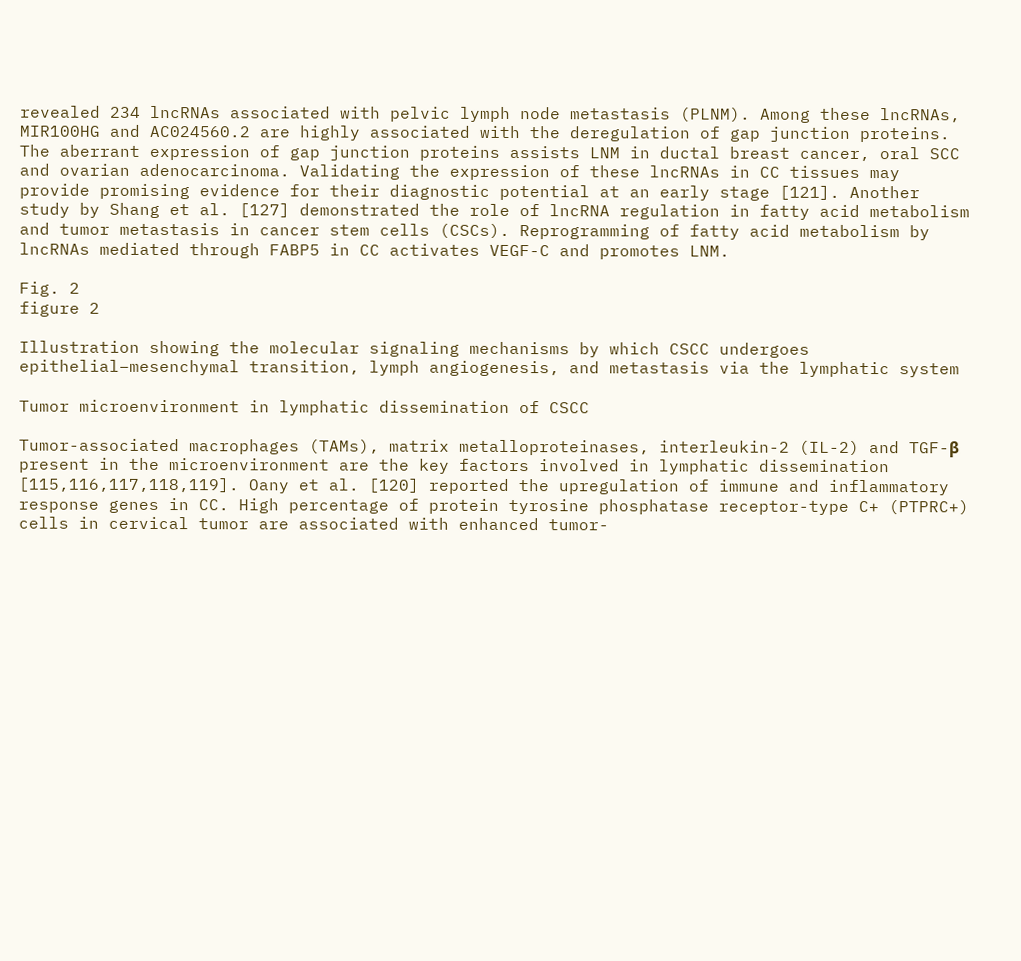revealed 234 lncRNAs associated with pelvic lymph node metastasis (PLNM). Among these lncRNAs, MIR100HG and AC024560.2 are highly associated with the deregulation of gap junction proteins. The aberrant expression of gap junction proteins assists LNM in ductal breast cancer, oral SCC and ovarian adenocarcinoma. Validating the expression of these lncRNAs in CC tissues may provide promising evidence for their diagnostic potential at an early stage [121]. Another study by Shang et al. [127] demonstrated the role of lncRNA regulation in fatty acid metabolism and tumor metastasis in cancer stem cells (CSCs). Reprogramming of fatty acid metabolism by lncRNAs mediated through FABP5 in CC activates VEGF-C and promotes LNM.

Fig. 2
figure 2

Illustration showing the molecular signaling mechanisms by which CSCC undergoes epithelial–mesenchymal transition, lymph angiogenesis, and metastasis via the lymphatic system

Tumor microenvironment in lymphatic dissemination of CSCC

Tumor-associated macrophages (TAMs), matrix metalloproteinases, interleukin-2 (IL-2) and TGF-β present in the microenvironment are the key factors involved in lymphatic dissemination [115,116,117,118,119]. Oany et al. [120] reported the upregulation of immune and inflammatory response genes in CC. High percentage of protein tyrosine phosphatase receptor-type C+ (PTPRC+) cells in cervical tumor are associated with enhanced tumor-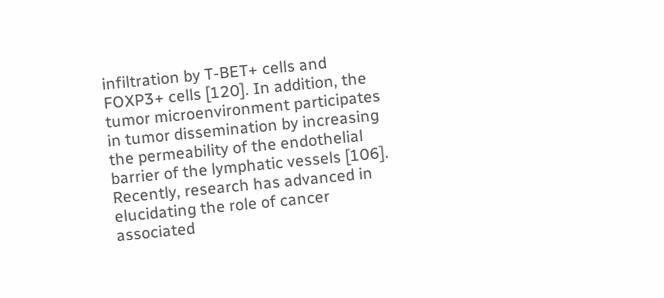infiltration by T-BET+ cells and FOXP3+ cells [120]. In addition, the tumor microenvironment participates in tumor dissemination by increasing the permeability of the endothelial barrier of the lymphatic vessels [106]. Recently, research has advanced in elucidating the role of cancer associated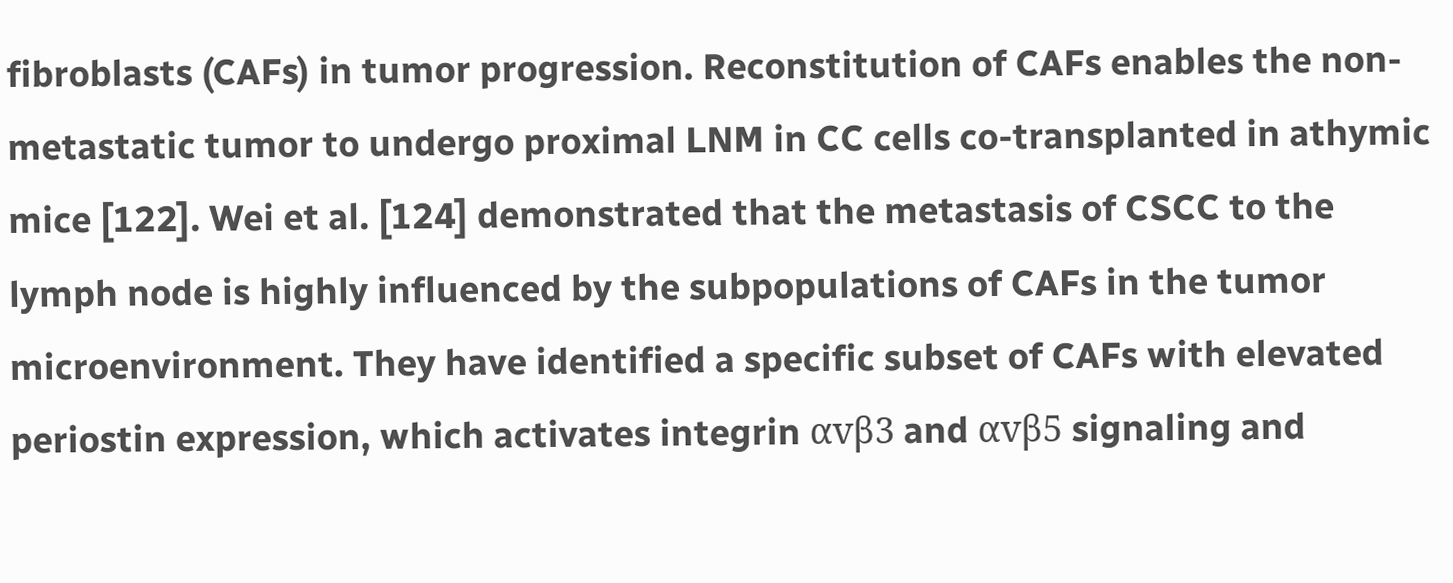fibroblasts (CAFs) in tumor progression. Reconstitution of CAFs enables the non-metastatic tumor to undergo proximal LNM in CC cells co-transplanted in athymic mice [122]. Wei et al. [124] demonstrated that the metastasis of CSCC to the lymph node is highly influenced by the subpopulations of CAFs in the tumor microenvironment. They have identified a specific subset of CAFs with elevated periostin expression, which activates integrin αvβ3 and αvβ5 signaling and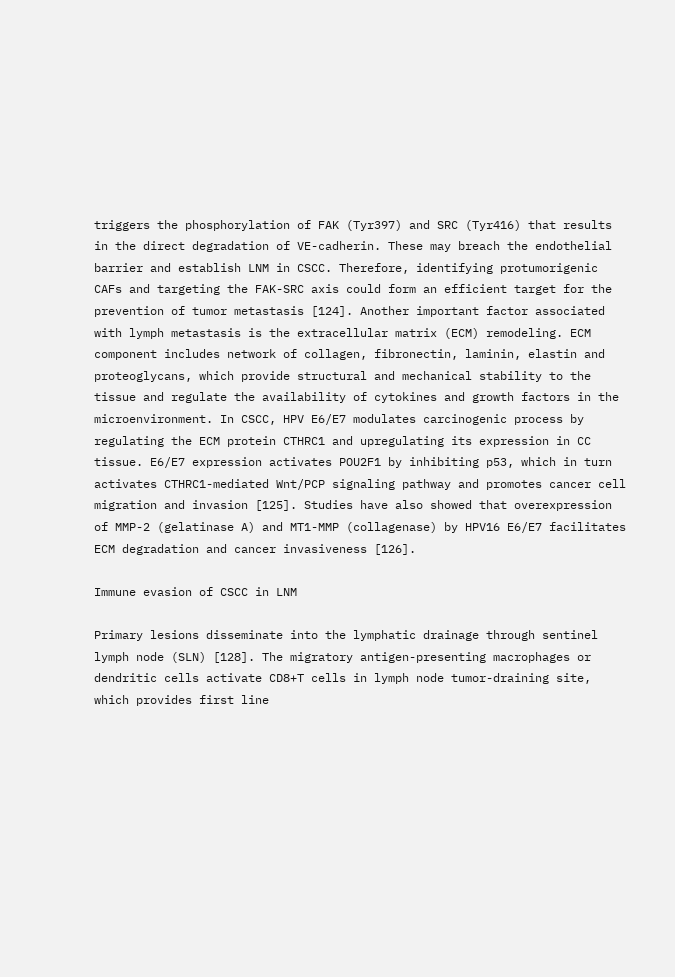triggers the phosphorylation of FAK (Tyr397) and SRC (Tyr416) that results in the direct degradation of VE-cadherin. These may breach the endothelial barrier and establish LNM in CSCC. Therefore, identifying protumorigenic CAFs and targeting the FAK-SRC axis could form an efficient target for the prevention of tumor metastasis [124]. Another important factor associated with lymph metastasis is the extracellular matrix (ECM) remodeling. ECM component includes network of collagen, fibronectin, laminin, elastin and proteoglycans, which provide structural and mechanical stability to the tissue and regulate the availability of cytokines and growth factors in the microenvironment. In CSCC, HPV E6/E7 modulates carcinogenic process by regulating the ECM protein CTHRC1 and upregulating its expression in CC tissue. E6/E7 expression activates POU2F1 by inhibiting p53, which in turn activates CTHRC1-mediated Wnt/PCP signaling pathway and promotes cancer cell migration and invasion [125]. Studies have also showed that overexpression of MMP-2 (gelatinase A) and MT1-MMP (collagenase) by HPV16 E6/E7 facilitates ECM degradation and cancer invasiveness [126].

Immune evasion of CSCC in LNM

Primary lesions disseminate into the lymphatic drainage through sentinel lymph node (SLN) [128]. The migratory antigen-presenting macrophages or dendritic cells activate CD8+T cells in lymph node tumor-draining site, which provides first line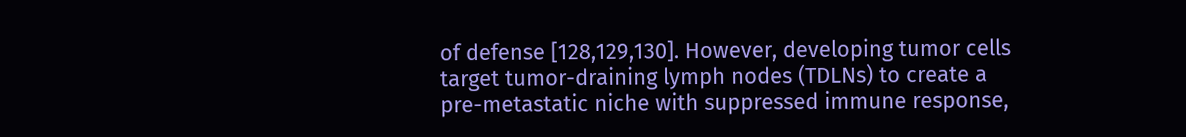of defense [128,129,130]. However, developing tumor cells target tumor-draining lymph nodes (TDLNs) to create a pre-metastatic niche with suppressed immune response,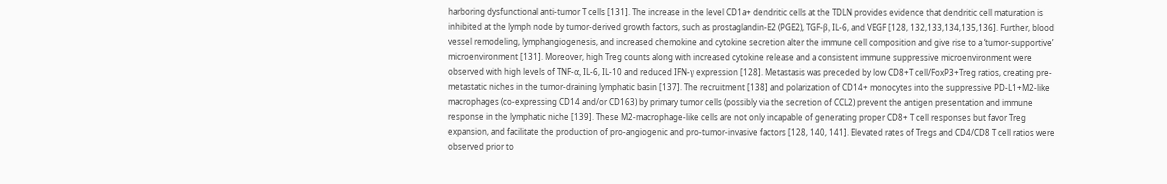harboring dysfunctional anti-tumor T cells [131]. The increase in the level CD1a+ dendritic cells at the TDLN provides evidence that dendritic cell maturation is inhibited at the lymph node by tumor-derived growth factors, such as prostaglandin-E2 (PGE2), TGF-β, IL-6, and VEGF [128, 132,133,134,135,136]. Further, blood vessel remodeling, lymphangiogenesis, and increased chemokine and cytokine secretion alter the immune cell composition and give rise to a ‘tumor-supportive’ microenvironment [131]. Moreover, high Treg counts along with increased cytokine release and a consistent immune suppressive microenvironment were observed with high levels of TNF-α, IL-6, IL-10 and reduced IFN-γ expression [128]. Metastasis was preceded by low CD8+T cell/FoxP3+Treg ratios, creating pre-metastatic niches in the tumor-draining lymphatic basin [137]. The recruitment [138] and polarization of CD14+ monocytes into the suppressive PD-L1+M2-like macrophages (co-expressing CD14 and/or CD163) by primary tumor cells (possibly via the secretion of CCL2) prevent the antigen presentation and immune response in the lymphatic niche [139]. These M2-macrophage-like cells are not only incapable of generating proper CD8+ T cell responses but favor Treg expansion, and facilitate the production of pro-angiogenic and pro-tumor-invasive factors [128, 140, 141]. Elevated rates of Tregs and CD4/CD8 T cell ratios were observed prior to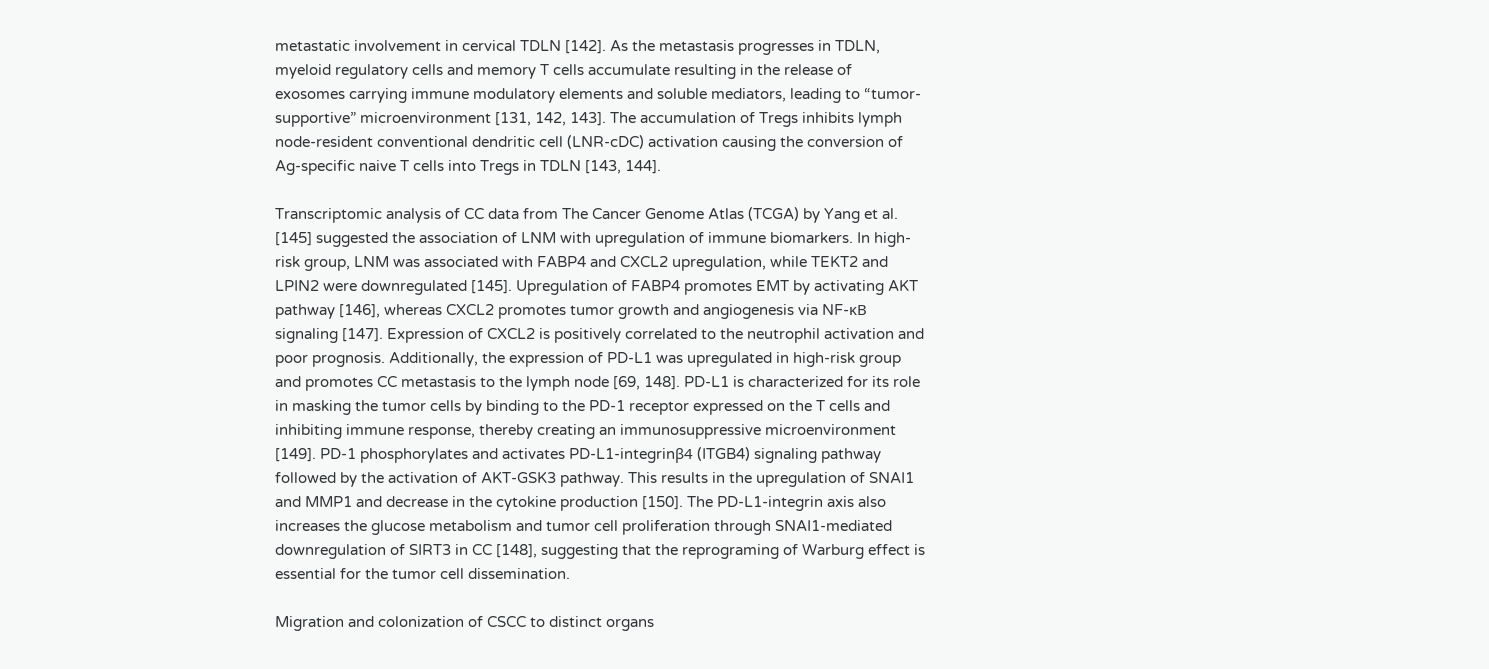metastatic involvement in cervical TDLN [142]. As the metastasis progresses in TDLN, myeloid regulatory cells and memory T cells accumulate resulting in the release of exosomes carrying immune modulatory elements and soluble mediators, leading to “tumor-supportive” microenvironment [131, 142, 143]. The accumulation of Tregs inhibits lymph node-resident conventional dendritic cell (LNR-cDC) activation causing the conversion of Ag-specific naive T cells into Tregs in TDLN [143, 144].

Transcriptomic analysis of CC data from The Cancer Genome Atlas (TCGA) by Yang et al. [145] suggested the association of LNM with upregulation of immune biomarkers. In high-risk group, LNM was associated with FABP4 and CXCL2 upregulation, while TEKT2 and LPIN2 were downregulated [145]. Upregulation of FABP4 promotes EMT by activating AKT pathway [146], whereas CXCL2 promotes tumor growth and angiogenesis via NF-κB signaling [147]. Expression of CXCL2 is positively correlated to the neutrophil activation and poor prognosis. Additionally, the expression of PD-L1 was upregulated in high-risk group and promotes CC metastasis to the lymph node [69, 148]. PD-L1 is characterized for its role in masking the tumor cells by binding to the PD-1 receptor expressed on the T cells and inhibiting immune response, thereby creating an immunosuppressive microenvironment [149]. PD-1 phosphorylates and activates PD-L1-integrinβ4 (ITGB4) signaling pathway followed by the activation of AKT-GSK3 pathway. This results in the upregulation of SNAI1 and MMP1 and decrease in the cytokine production [150]. The PD-L1-integrin axis also increases the glucose metabolism and tumor cell proliferation through SNAI1-mediated downregulation of SIRT3 in CC [148], suggesting that the reprograming of Warburg effect is essential for the tumor cell dissemination.

Migration and colonization of CSCC to distinct organs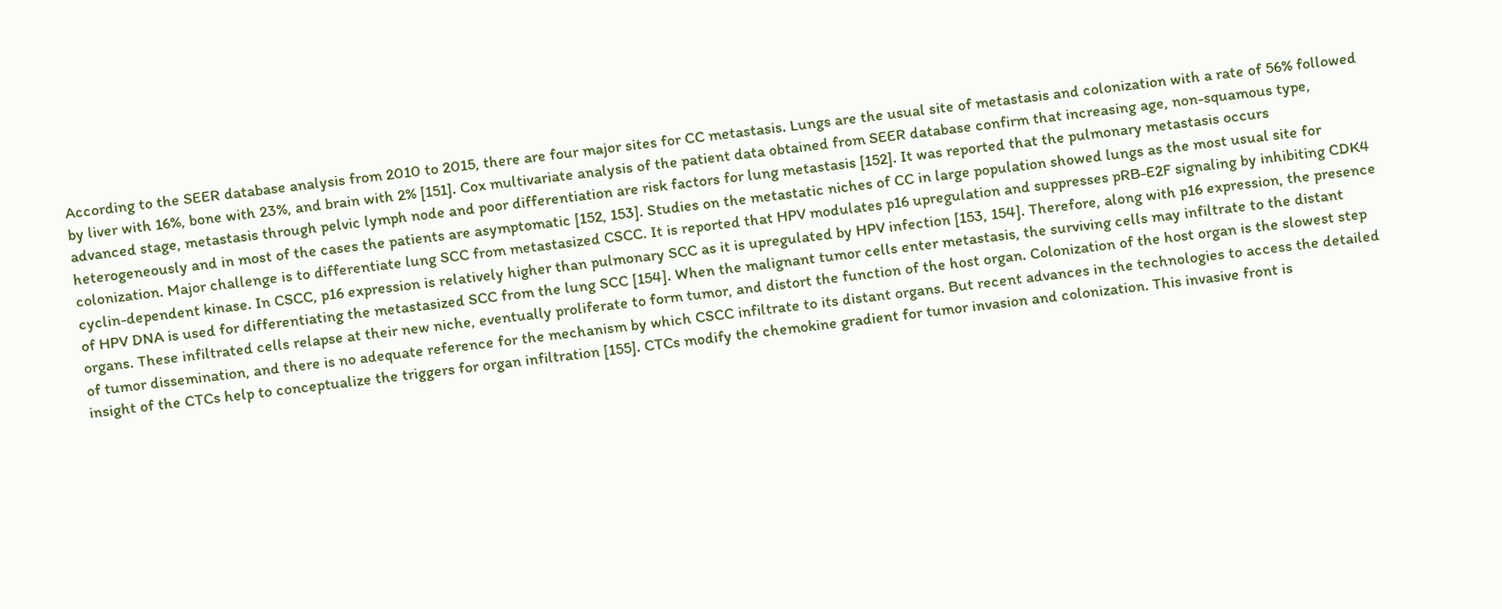According to the SEER database analysis from 2010 to 2015, there are four major sites for CC metastasis. Lungs are the usual site of metastasis and colonization with a rate of 56% followed by liver with 16%, bone with 23%, and brain with 2% [151]. Cox multivariate analysis of the patient data obtained from SEER database confirm that increasing age, non-squamous type, advanced stage, metastasis through pelvic lymph node and poor differentiation are risk factors for lung metastasis [152]. It was reported that the pulmonary metastasis occurs heterogeneously and in most of the cases the patients are asymptomatic [152, 153]. Studies on the metastatic niches of CC in large population showed lungs as the most usual site for colonization. Major challenge is to differentiate lung SCC from metastasized CSCC. It is reported that HPV modulates p16 upregulation and suppresses pRB-E2F signaling by inhibiting CDK4 cyclin-dependent kinase. In CSCC, p16 expression is relatively higher than pulmonary SCC as it is upregulated by HPV infection [153, 154]. Therefore, along with p16 expression, the presence of HPV DNA is used for differentiating the metastasized SCC from the lung SCC [154]. When the malignant tumor cells enter metastasis, the surviving cells may infiltrate to the distant organs. These infiltrated cells relapse at their new niche, eventually proliferate to form tumor, and distort the function of the host organ. Colonization of the host organ is the slowest step of tumor dissemination, and there is no adequate reference for the mechanism by which CSCC infiltrate to its distant organs. But recent advances in the technologies to access the detailed insight of the CTCs help to conceptualize the triggers for organ infiltration [155]. CTCs modify the chemokine gradient for tumor invasion and colonization. This invasive front is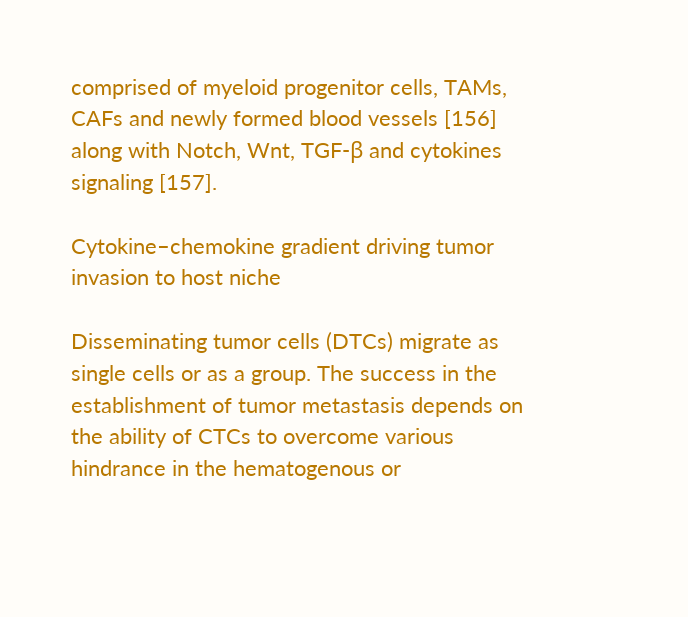comprised of myeloid progenitor cells, TAMs, CAFs and newly formed blood vessels [156] along with Notch, Wnt, TGF-β and cytokines signaling [157].

Cytokine–chemokine gradient driving tumor invasion to host niche

Disseminating tumor cells (DTCs) migrate as single cells or as a group. The success in the establishment of tumor metastasis depends on the ability of CTCs to overcome various hindrance in the hematogenous or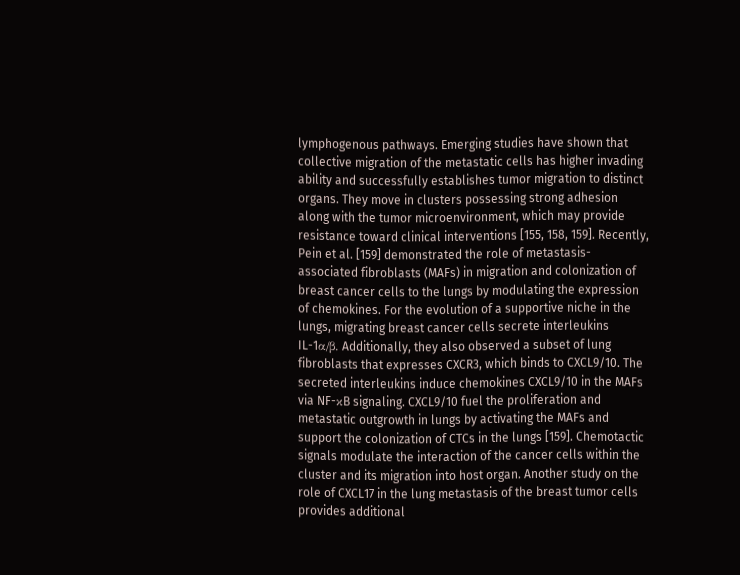lymphogenous pathways. Emerging studies have shown that collective migration of the metastatic cells has higher invading ability and successfully establishes tumor migration to distinct organs. They move in clusters possessing strong adhesion along with the tumor microenvironment, which may provide resistance toward clinical interventions [155, 158, 159]. Recently, Pein et al. [159] demonstrated the role of metastasis-associated fibroblasts (MAFs) in migration and colonization of breast cancer cells to the lungs by modulating the expression of chemokines. For the evolution of a supportive niche in the lungs, migrating breast cancer cells secrete interleukins IL-1α/β. Additionally, they also observed a subset of lung fibroblasts that expresses CXCR3, which binds to CXCL9/10. The secreted interleukins induce chemokines CXCL9/10 in the MAFs via NF-κB signaling. CXCL9/10 fuel the proliferation and metastatic outgrowth in lungs by activating the MAFs and support the colonization of CTCs in the lungs [159]. Chemotactic signals modulate the interaction of the cancer cells within the cluster and its migration into host organ. Another study on the role of CXCL17 in the lung metastasis of the breast tumor cells provides additional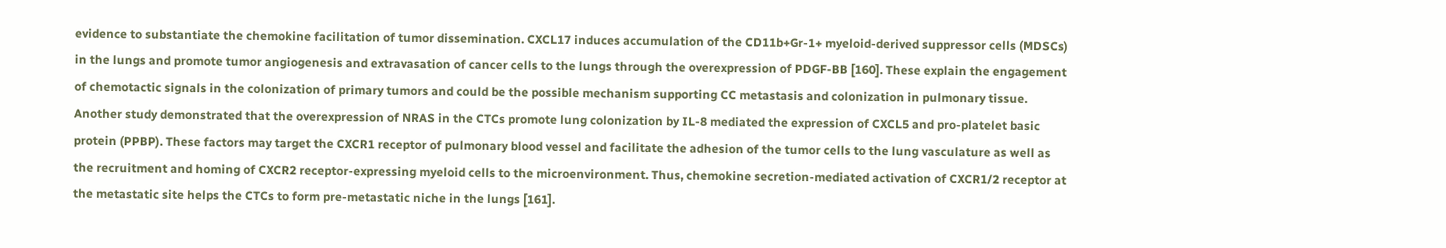evidence to substantiate the chemokine facilitation of tumor dissemination. CXCL17 induces accumulation of the CD11b+Gr-1+ myeloid-derived suppressor cells (MDSCs) in the lungs and promote tumor angiogenesis and extravasation of cancer cells to the lungs through the overexpression of PDGF-BB [160]. These explain the engagement of chemotactic signals in the colonization of primary tumors and could be the possible mechanism supporting CC metastasis and colonization in pulmonary tissue. Another study demonstrated that the overexpression of NRAS in the CTCs promote lung colonization by IL-8 mediated the expression of CXCL5 and pro-platelet basic protein (PPBP). These factors may target the CXCR1 receptor of pulmonary blood vessel and facilitate the adhesion of the tumor cells to the lung vasculature as well as the recruitment and homing of CXCR2 receptor-expressing myeloid cells to the microenvironment. Thus, chemokine secretion-mediated activation of CXCR1/2 receptor at the metastatic site helps the CTCs to form pre-metastatic niche in the lungs [161].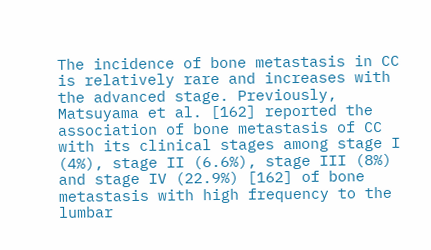The incidence of bone metastasis in CC is relatively rare and increases with the advanced stage. Previously, Matsuyama et al. [162] reported the association of bone metastasis of CC with its clinical stages among stage I (4%), stage II (6.6%), stage III (8%) and stage IV (22.9%) [162] of bone metastasis with high frequency to the lumbar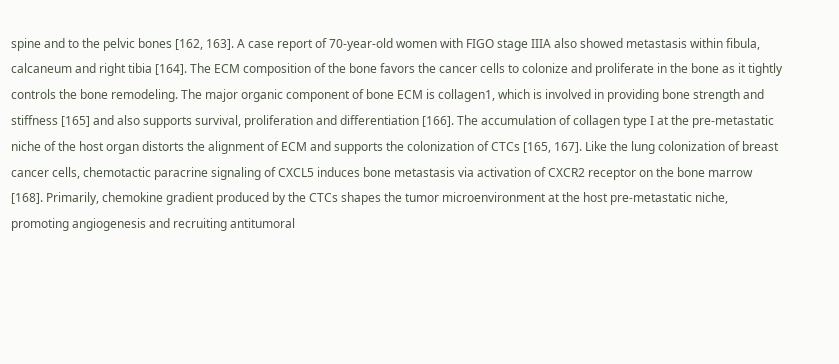spine and to the pelvic bones [162, 163]. A case report of 70-year-old women with FIGO stage IIIA also showed metastasis within fibula, calcaneum and right tibia [164]. The ECM composition of the bone favors the cancer cells to colonize and proliferate in the bone as it tightly controls the bone remodeling. The major organic component of bone ECM is collagen1, which is involved in providing bone strength and stiffness [165] and also supports survival, proliferation and differentiation [166]. The accumulation of collagen type I at the pre-metastatic niche of the host organ distorts the alignment of ECM and supports the colonization of CTCs [165, 167]. Like the lung colonization of breast cancer cells, chemotactic paracrine signaling of CXCL5 induces bone metastasis via activation of CXCR2 receptor on the bone marrow [168]. Primarily, chemokine gradient produced by the CTCs shapes the tumor microenvironment at the host pre-metastatic niche, promoting angiogenesis and recruiting antitumoral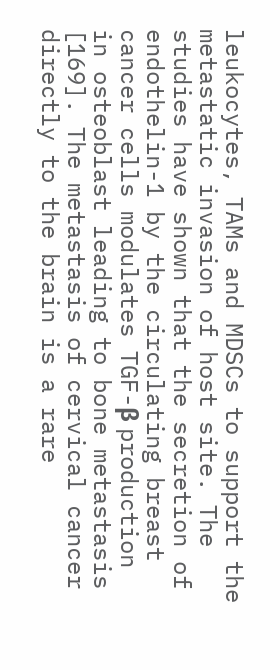leukocytes, TAMs and MDSCs to support the metastatic invasion of host site. The studies have shown that the secretion of endothelin-1 by the circulating breast cancer cells modulates TGF-β production in osteoblast leading to bone metastasis [169]. The metastasis of cervical cancer directly to the brain is a rare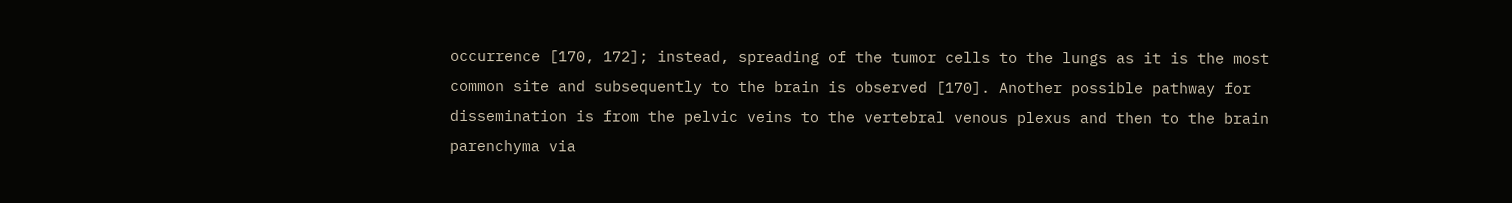occurrence [170, 172]; instead, spreading of the tumor cells to the lungs as it is the most common site and subsequently to the brain is observed [170]. Another possible pathway for dissemination is from the pelvic veins to the vertebral venous plexus and then to the brain parenchyma via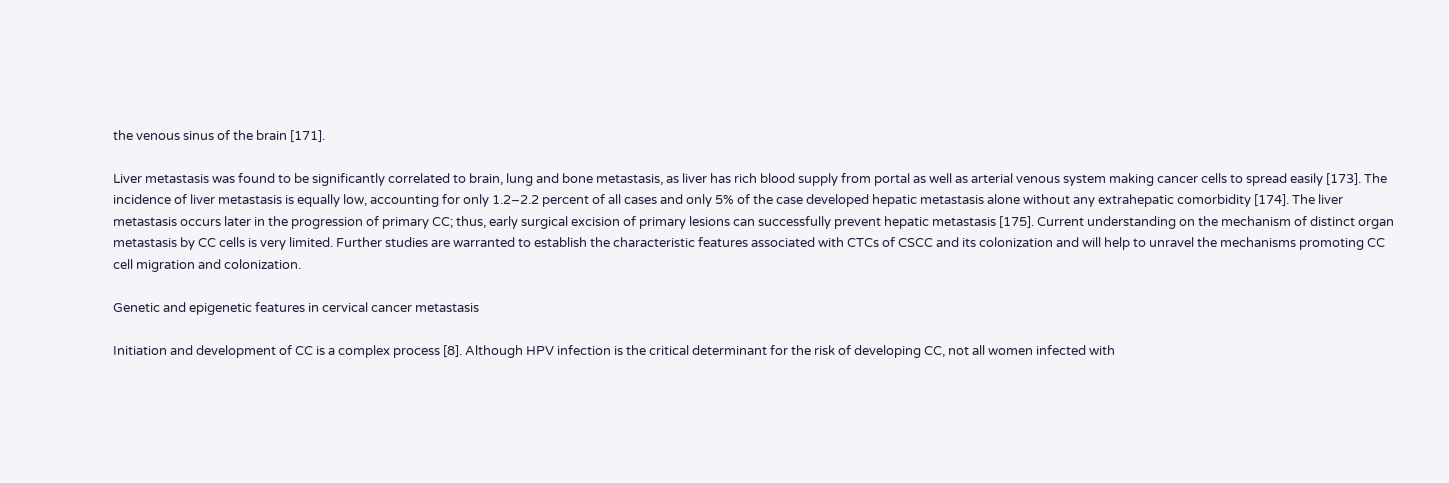the venous sinus of the brain [171].

Liver metastasis was found to be significantly correlated to brain, lung and bone metastasis, as liver has rich blood supply from portal as well as arterial venous system making cancer cells to spread easily [173]. The incidence of liver metastasis is equally low, accounting for only 1.2–2.2 percent of all cases and only 5% of the case developed hepatic metastasis alone without any extrahepatic comorbidity [174]. The liver metastasis occurs later in the progression of primary CC; thus, early surgical excision of primary lesions can successfully prevent hepatic metastasis [175]. Current understanding on the mechanism of distinct organ metastasis by CC cells is very limited. Further studies are warranted to establish the characteristic features associated with CTCs of CSCC and its colonization and will help to unravel the mechanisms promoting CC cell migration and colonization.

Genetic and epigenetic features in cervical cancer metastasis

Initiation and development of CC is a complex process [8]. Although HPV infection is the critical determinant for the risk of developing CC, not all women infected with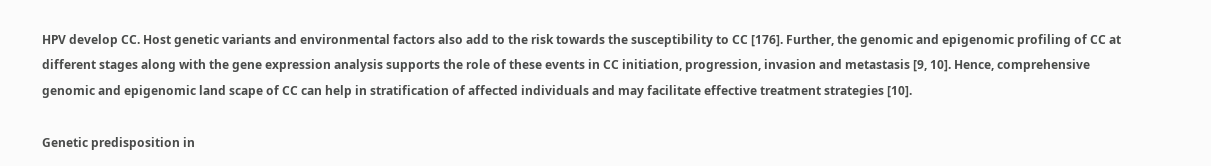HPV develop CC. Host genetic variants and environmental factors also add to the risk towards the susceptibility to CC [176]. Further, the genomic and epigenomic profiling of CC at different stages along with the gene expression analysis supports the role of these events in CC initiation, progression, invasion and metastasis [9, 10]. Hence, comprehensive genomic and epigenomic land scape of CC can help in stratification of affected individuals and may facilitate effective treatment strategies [10].

Genetic predisposition in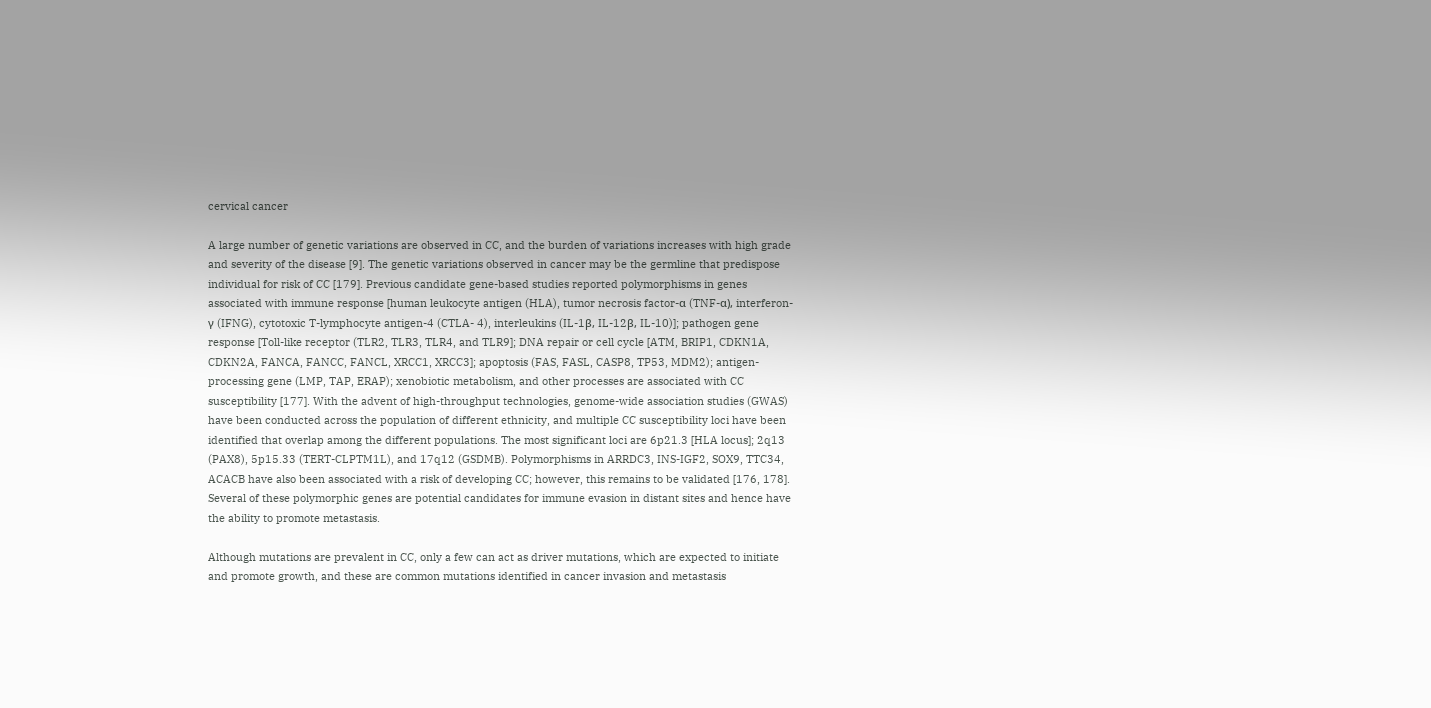cervical cancer

A large number of genetic variations are observed in CC, and the burden of variations increases with high grade and severity of the disease [9]. The genetic variations observed in cancer may be the germline that predispose individual for risk of CC [179]. Previous candidate gene-based studies reported polymorphisms in genes associated with immune response [human leukocyte antigen (HLA), tumor necrosis factor-α (TNF-α), interferon-γ (IFNG), cytotoxic T-lymphocyte antigen-4 (CTLA- 4), interleukins (IL-1β, IL-12β, IL-10)]; pathogen gene response [Toll-like receptor (TLR2, TLR3, TLR4, and TLR9]; DNA repair or cell cycle [ATM, BRIP1, CDKN1A, CDKN2A, FANCA, FANCC, FANCL, XRCC1, XRCC3]; apoptosis (FAS, FASL, CASP8, TP53, MDM2); antigen-processing gene (LMP, TAP, ERAP); xenobiotic metabolism, and other processes are associated with CC susceptibility [177]. With the advent of high-throughput technologies, genome-wide association studies (GWAS) have been conducted across the population of different ethnicity, and multiple CC susceptibility loci have been identified that overlap among the different populations. The most significant loci are 6p21.3 [HLA locus]; 2q13 (PAX8), 5p15.33 (TERT-CLPTM1L), and 17q12 (GSDMB). Polymorphisms in ARRDC3, INS-IGF2, SOX9, TTC34, ACACB have also been associated with a risk of developing CC; however, this remains to be validated [176, 178]. Several of these polymorphic genes are potential candidates for immune evasion in distant sites and hence have the ability to promote metastasis.

Although mutations are prevalent in CC, only a few can act as driver mutations, which are expected to initiate and promote growth, and these are common mutations identified in cancer invasion and metastasis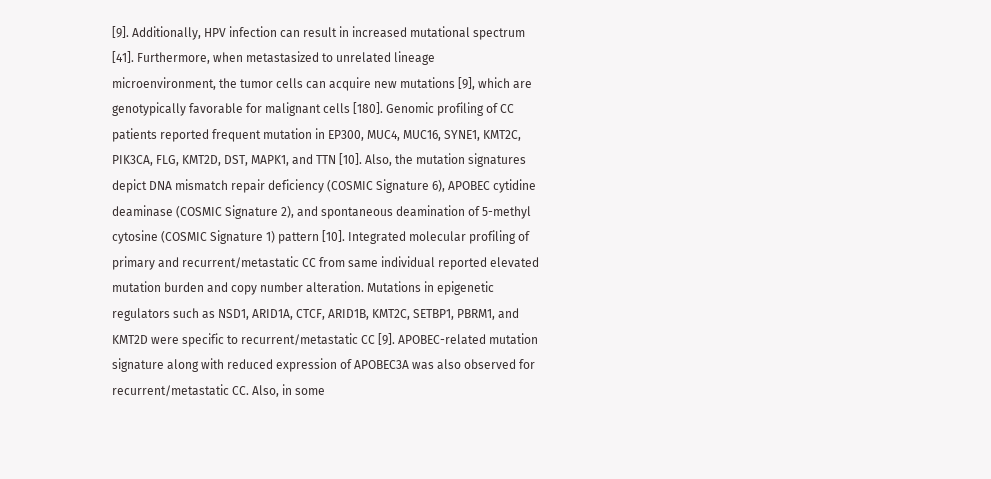[9]. Additionally, HPV infection can result in increased mutational spectrum [41]. Furthermore, when metastasized to unrelated lineage microenvironment, the tumor cells can acquire new mutations [9], which are genotypically favorable for malignant cells [180]. Genomic profiling of CC patients reported frequent mutation in EP300, MUC4, MUC16, SYNE1, KMT2C, PIK3CA, FLG, KMT2D, DST, MAPK1, and TTN [10]. Also, the mutation signatures depict DNA mismatch repair deficiency (COSMIC Signature 6), APOBEC cytidine deaminase (COSMIC Signature 2), and spontaneous deamination of 5-methyl cytosine (COSMIC Signature 1) pattern [10]. Integrated molecular profiling of primary and recurrent/metastatic CC from same individual reported elevated mutation burden and copy number alteration. Mutations in epigenetic regulators such as NSD1, ARID1A, CTCF, ARID1B, KMT2C, SETBP1, PBRM1, and KMT2D were specific to recurrent/metastatic CC [9]. APOBEC-related mutation signature along with reduced expression of APOBEC3A was also observed for recurrent/metastatic CC. Also, in some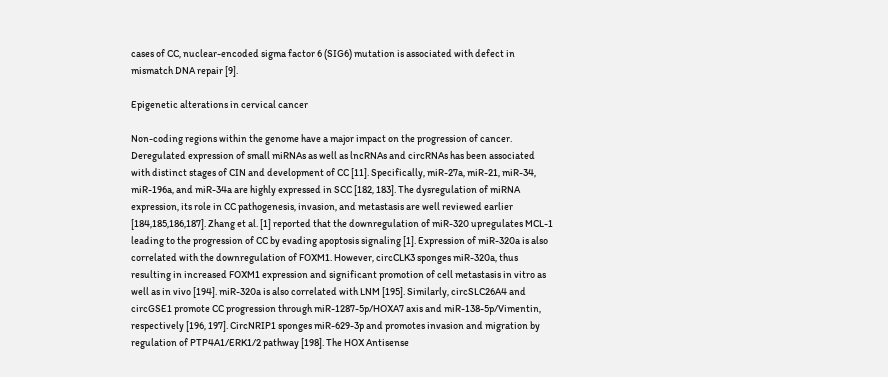cases of CC, nuclear-encoded sigma factor 6 (SIG6) mutation is associated with defect in mismatch DNA repair [9].

Epigenetic alterations in cervical cancer

Non-coding regions within the genome have a major impact on the progression of cancer. Deregulated expression of small miRNAs as well as lncRNAs and circRNAs has been associated with distinct stages of CIN and development of CC [11]. Specifically, miR-27a, miR-21, miR-34, miR-196a, and miR-34a are highly expressed in SCC [182, 183]. The dysregulation of miRNA expression, its role in CC pathogenesis, invasion, and metastasis are well reviewed earlier [184,185,186,187]. Zhang et al. [1] reported that the downregulation of miR-320 upregulates MCL-1 leading to the progression of CC by evading apoptosis signaling [1]. Expression of miR-320a is also correlated with the downregulation of FOXM1. However, circCLK3 sponges miR-320a, thus resulting in increased FOXM1 expression and significant promotion of cell metastasis in vitro as well as in vivo [194]. miR-320a is also correlated with LNM [195]. Similarly, circSLC26A4 and circGSE1 promote CC progression through miR-1287-5p/HOXA7 axis and miR-138-5p/Vimentin, respectively [196, 197]. CircNRIP1 sponges miR-629-3p and promotes invasion and migration by regulation of PTP4A1/ERK1/2 pathway [198]. The HOX Antisense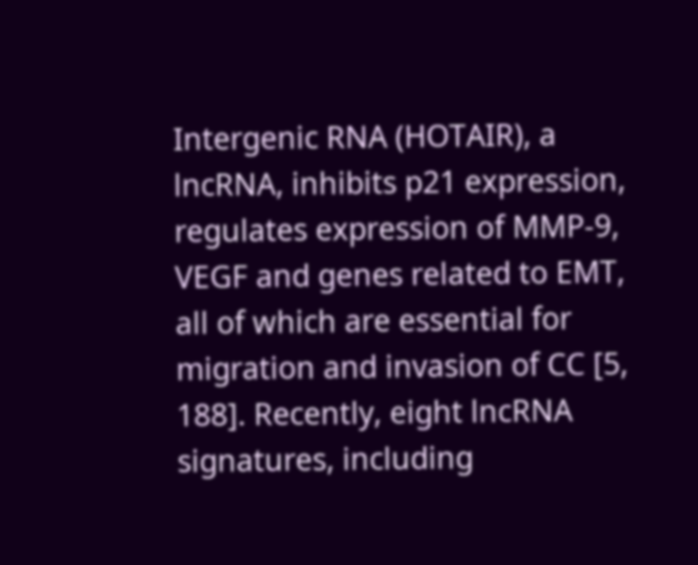Intergenic RNA (HOTAIR), a lncRNA, inhibits p21 expression, regulates expression of MMP-9, VEGF and genes related to EMT, all of which are essential for migration and invasion of CC [5, 188]. Recently, eight lncRNA signatures, including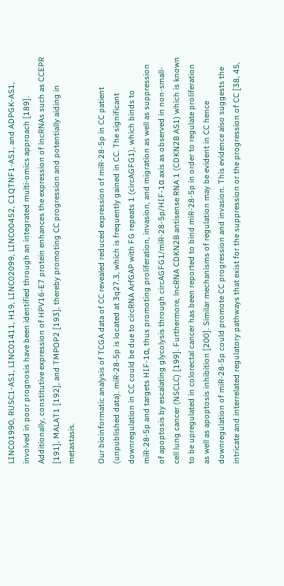LINC01990, RUSC1-AS1, LINC01411, H19, LINC02099, LINC00452, C1QTNF1-AS1, and ADPGK-AS1, involved in poor prognosis have been identified through an integrated multi-omics approach [189]. Additionally, constitutive expression of HPV16-E7 protein enhances the expression of lncRNAs such as CCEPR [191], MALAT1 [192], and TMPOP2 [193], thereby promoting CC progression and potentially aiding in metastasis.

Our bioinformatic analysis of TCGA data of CC revealed reduced expression of miR-28-5p in CC patient (unpublished data). miR-28-5p is located at 3q27.3, which is frequently gained in CC. The significant downregulation in CC could be due to circRNA ArfGAP with FG repeats 1 (circAGFG1), which binds to miR-28-5p and targets HIF-1α, thus promoting proliferation, invasion, and migration as well as suppression of apoptosis by escalating glycolysis through circAGFG1/miR-28-5p/HIF-1α axis as observed in non-small-cell lung cancer (NSCLC) [199]. Furthermore, lncRNA CDKN2B antisense RNA 1 (CDKN2B AS1) which is known to be upregulated in colorectal cancer has been reported to bind miR-28-5p in order to regulate proliferation as well as apoptosis inhibition [200]. Similar mechanisms of regulation may be evident in CC hence downregulation of miR-28-5p could promote CC progression and invasion. This evidence also suggests the intricate and interrelated regulatory pathways that exist for the suppression or the progression of CC [38, 45,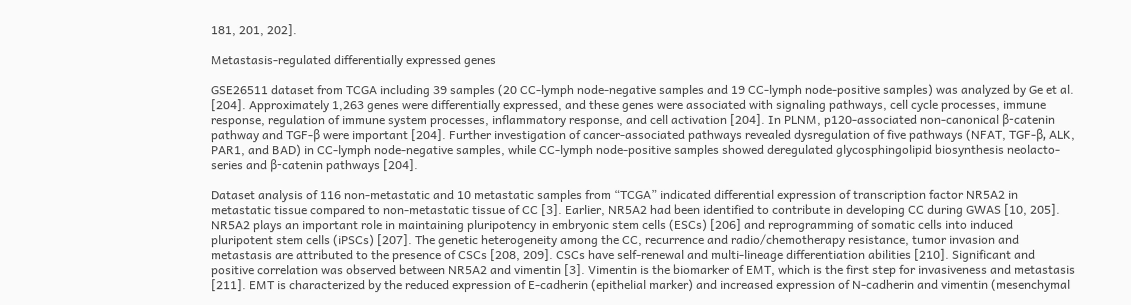181, 201, 202].

Metastasis-regulated differentially expressed genes

GSE26511 dataset from TCGA including 39 samples (20 CC-lymph node-negative samples and 19 CC-lymph node-positive samples) was analyzed by Ge et al. [204]. Approximately 1,263 genes were differentially expressed, and these genes were associated with signaling pathways, cell cycle processes, immune response, regulation of immune system processes, inflammatory response, and cell activation [204]. In PLNM, p120-associated non-canonical β-catenin pathway and TGF-β were important [204]. Further investigation of cancer-associated pathways revealed dysregulation of five pathways (NFAT, TGF-β, ALK, PAR1, and BAD) in CC-lymph node-negative samples, while CC-lymph node-positive samples showed deregulated glycosphingolipid biosynthesis neolacto-series and β-catenin pathways [204].

Dataset analysis of 116 non-metastatic and 10 metastatic samples from “TCGA” indicated differential expression of transcription factor NR5A2 in metastatic tissue compared to non-metastatic tissue of CC [3]. Earlier, NR5A2 had been identified to contribute in developing CC during GWAS [10, 205]. NR5A2 plays an important role in maintaining pluripotency in embryonic stem cells (ESCs) [206] and reprogramming of somatic cells into induced pluripotent stem cells (iPSCs) [207]. The genetic heterogeneity among the CC, recurrence and radio/chemotherapy resistance, tumor invasion and metastasis are attributed to the presence of CSCs [208, 209]. CSCs have self-renewal and multi-lineage differentiation abilities [210]. Significant and positive correlation was observed between NR5A2 and vimentin [3]. Vimentin is the biomarker of EMT, which is the first step for invasiveness and metastasis [211]. EMT is characterized by the reduced expression of E-cadherin (epithelial marker) and increased expression of N-cadherin and vimentin (mesenchymal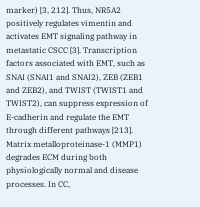marker) [3, 212]. Thus, NR5A2 positively regulates vimentin and activates EMT signaling pathway in metastatic CSCC [3]. Transcription factors associated with EMT, such as SNAI (SNAI1 and SNAI2), ZEB (ZEB1 and ZEB2), and TWIST (TWIST1 and TWIST2), can suppress expression of E-cadherin and regulate the EMT through different pathways [213]. Matrix metalloproteinase-1 (MMP1) degrades ECM during both physiologically normal and disease processes. In CC,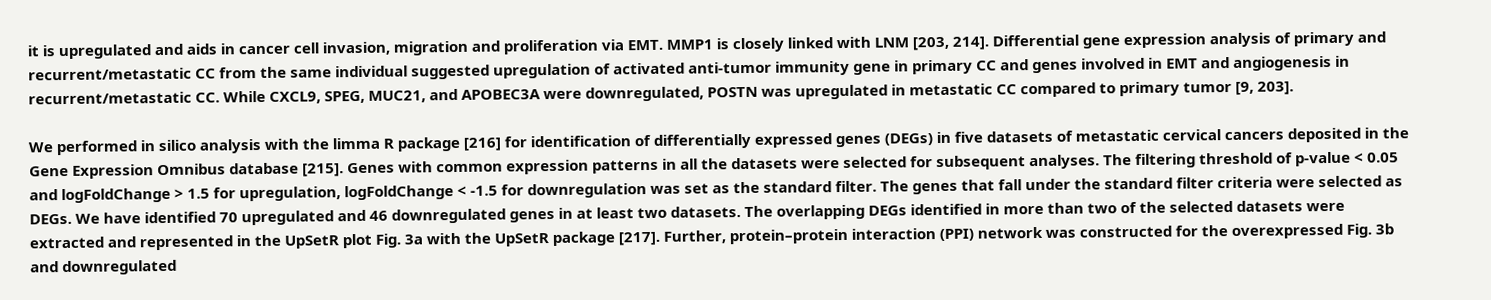it is upregulated and aids in cancer cell invasion, migration and proliferation via EMT. MMP1 is closely linked with LNM [203, 214]. Differential gene expression analysis of primary and recurrent/metastatic CC from the same individual suggested upregulation of activated anti-tumor immunity gene in primary CC and genes involved in EMT and angiogenesis in recurrent/metastatic CC. While CXCL9, SPEG, MUC21, and APOBEC3A were downregulated, POSTN was upregulated in metastatic CC compared to primary tumor [9, 203].

We performed in silico analysis with the limma R package [216] for identification of differentially expressed genes (DEGs) in five datasets of metastatic cervical cancers deposited in the Gene Expression Omnibus database [215]. Genes with common expression patterns in all the datasets were selected for subsequent analyses. The filtering threshold of p-value < 0.05 and logFoldChange > 1.5 for upregulation, logFoldChange < -1.5 for downregulation was set as the standard filter. The genes that fall under the standard filter criteria were selected as DEGs. We have identified 70 upregulated and 46 downregulated genes in at least two datasets. The overlapping DEGs identified in more than two of the selected datasets were extracted and represented in the UpSetR plot Fig. 3a with the UpSetR package [217]. Further, protein–protein interaction (PPI) network was constructed for the overexpressed Fig. 3b and downregulated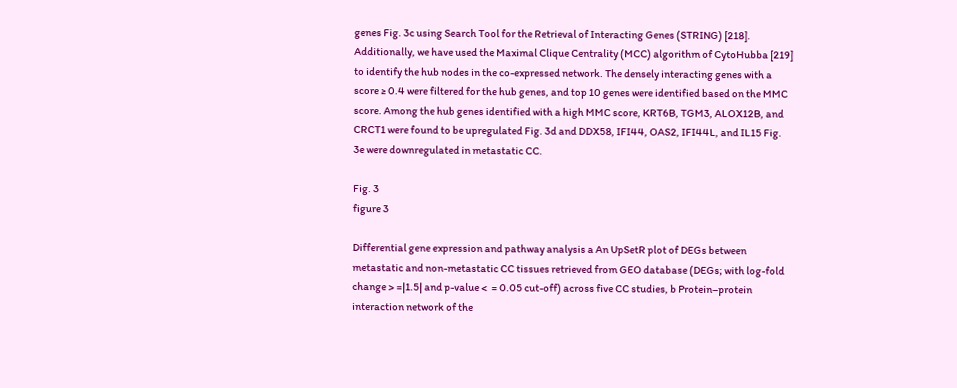genes Fig. 3c using Search Tool for the Retrieval of Interacting Genes (STRING) [218]. Additionally, we have used the Maximal Clique Centrality (MCC) algorithm of CytoHubba [219] to identify the hub nodes in the co-expressed network. The densely interacting genes with a score ≥ 0.4 were filtered for the hub genes, and top 10 genes were identified based on the MMC score. Among the hub genes identified with a high MMC score, KRT6B, TGM3, ALOX12B, and CRCT1 were found to be upregulated Fig. 3d and DDX58, IFI44, OAS2, IFI44L, and IL15 Fig. 3e were downregulated in metastatic CC.

Fig. 3
figure 3

Differential gene expression and pathway analysis a An UpSetR plot of DEGs between metastatic and non-metastatic CC tissues retrieved from GEO database (DEGs; with log-fold change > =|1.5| and p-value <  = 0.05 cut-off) across five CC studies, b Protein–protein interaction network of the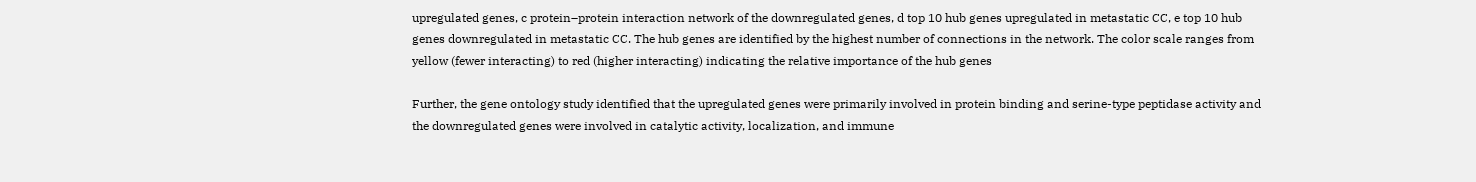upregulated genes, c protein–protein interaction network of the downregulated genes, d top 10 hub genes upregulated in metastatic CC, e top 10 hub genes downregulated in metastatic CC. The hub genes are identified by the highest number of connections in the network. The color scale ranges from yellow (fewer interacting) to red (higher interacting) indicating the relative importance of the hub genes

Further, the gene ontology study identified that the upregulated genes were primarily involved in protein binding and serine-type peptidase activity and the downregulated genes were involved in catalytic activity, localization, and immune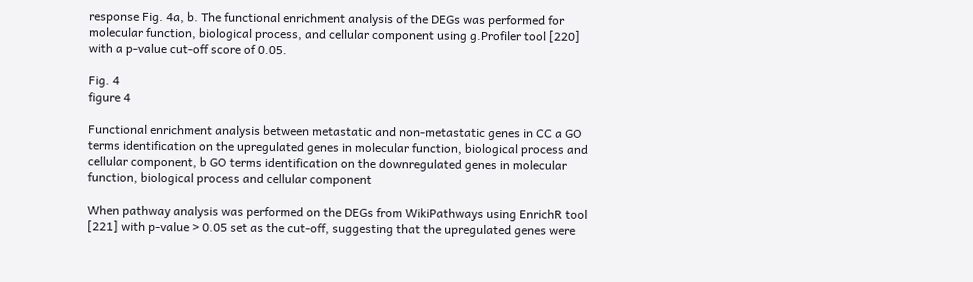response Fig. 4a, b. The functional enrichment analysis of the DEGs was performed for molecular function, biological process, and cellular component using g.Profiler tool [220] with a p-value cut-off score of 0.05.

Fig. 4
figure 4

Functional enrichment analysis between metastatic and non-metastatic genes in CC a GO terms identification on the upregulated genes in molecular function, biological process and cellular component, b GO terms identification on the downregulated genes in molecular function, biological process and cellular component

When pathway analysis was performed on the DEGs from WikiPathways using EnrichR tool [221] with p-value > 0.05 set as the cut-off, suggesting that the upregulated genes were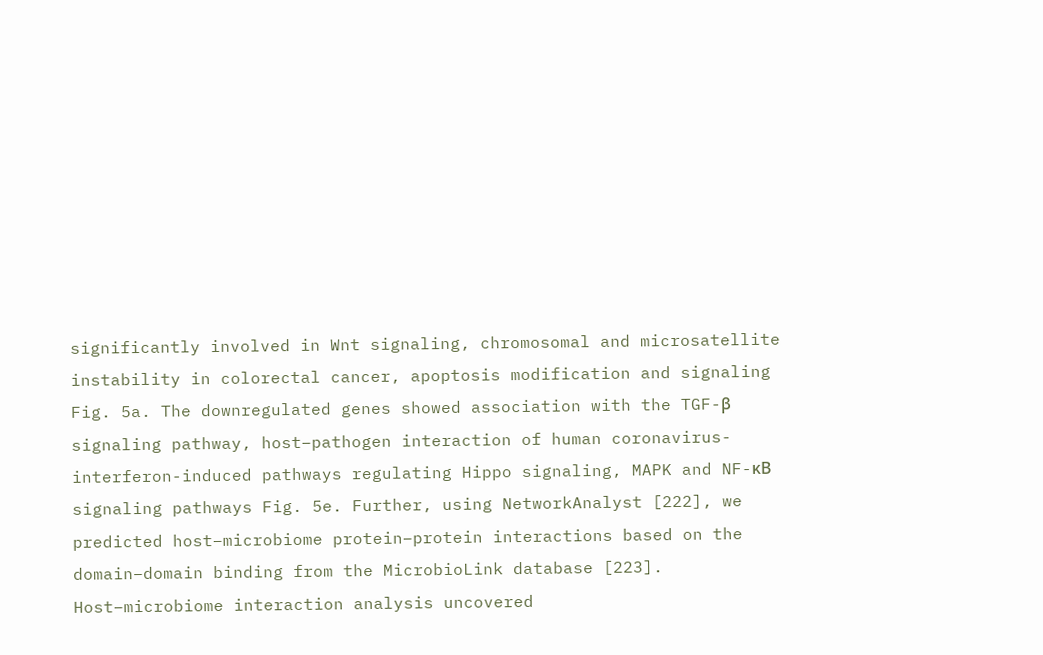significantly involved in Wnt signaling, chromosomal and microsatellite instability in colorectal cancer, apoptosis modification and signaling Fig. 5a. The downregulated genes showed association with the TGF-β signaling pathway, host–pathogen interaction of human coronavirus-interferon-induced pathways regulating Hippo signaling, MAPK and NF-κB signaling pathways Fig. 5e. Further, using NetworkAnalyst [222], we predicted host–microbiome protein–protein interactions based on the domain–domain binding from the MicrobioLink database [223]. Host–microbiome interaction analysis uncovered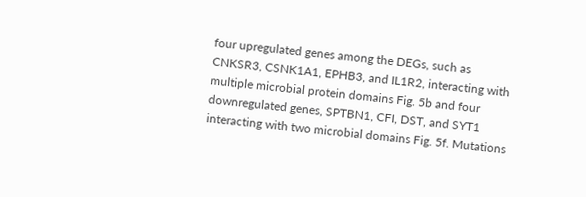four upregulated genes among the DEGs, such as CNKSR3, CSNK1A1, EPHB3, and IL1R2, interacting with multiple microbial protein domains Fig. 5b and four downregulated genes, SPTBN1, CFI, DST, and SYT1 interacting with two microbial domains Fig. 5f. Mutations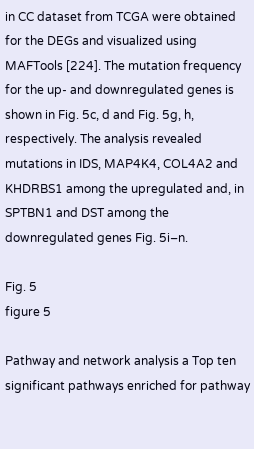in CC dataset from TCGA were obtained for the DEGs and visualized using MAFTools [224]. The mutation frequency for the up- and downregulated genes is shown in Fig. 5c, d and Fig. 5g, h, respectively. The analysis revealed mutations in IDS, MAP4K4, COL4A2 and KHDRBS1 among the upregulated and, in SPTBN1 and DST among the downregulated genes Fig. 5i–n.

Fig. 5
figure 5

Pathway and network analysis a Top ten significant pathways enriched for pathway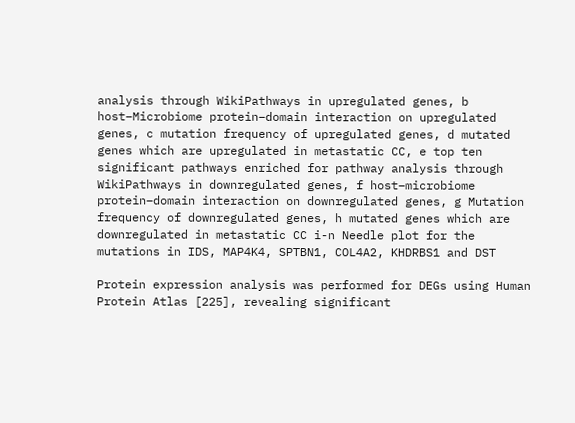analysis through WikiPathways in upregulated genes, b host–Microbiome protein–domain interaction on upregulated genes, c mutation frequency of upregulated genes, d mutated genes which are upregulated in metastatic CC, e top ten significant pathways enriched for pathway analysis through WikiPathways in downregulated genes, f host–microbiome protein–domain interaction on downregulated genes, g Mutation frequency of downregulated genes, h mutated genes which are downregulated in metastatic CC i-n Needle plot for the mutations in IDS, MAP4K4, SPTBN1, COL4A2, KHDRBS1 and DST

Protein expression analysis was performed for DEGs using Human Protein Atlas [225], revealing significant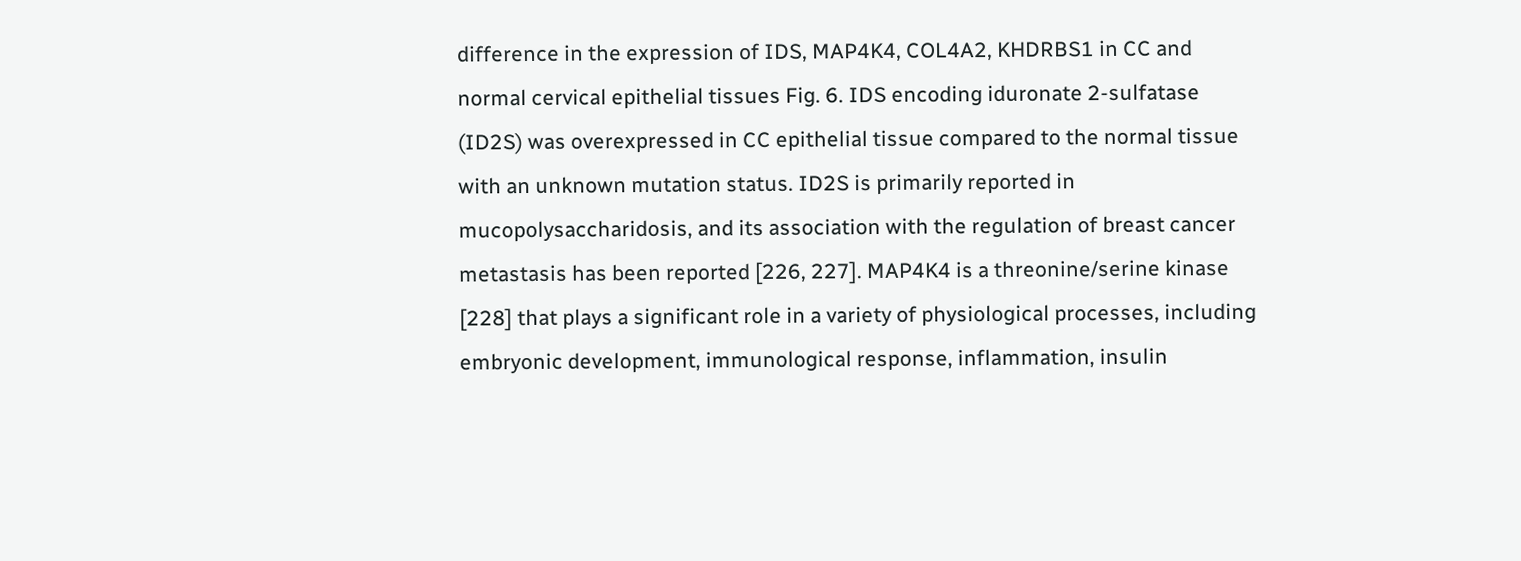difference in the expression of IDS, MAP4K4, COL4A2, KHDRBS1 in CC and normal cervical epithelial tissues Fig. 6. IDS encoding iduronate 2-sulfatase (ID2S) was overexpressed in CC epithelial tissue compared to the normal tissue with an unknown mutation status. ID2S is primarily reported in mucopolysaccharidosis, and its association with the regulation of breast cancer metastasis has been reported [226, 227]. MAP4K4 is a threonine/serine kinase [228] that plays a significant role in a variety of physiological processes, including embryonic development, immunological response, inflammation, insulin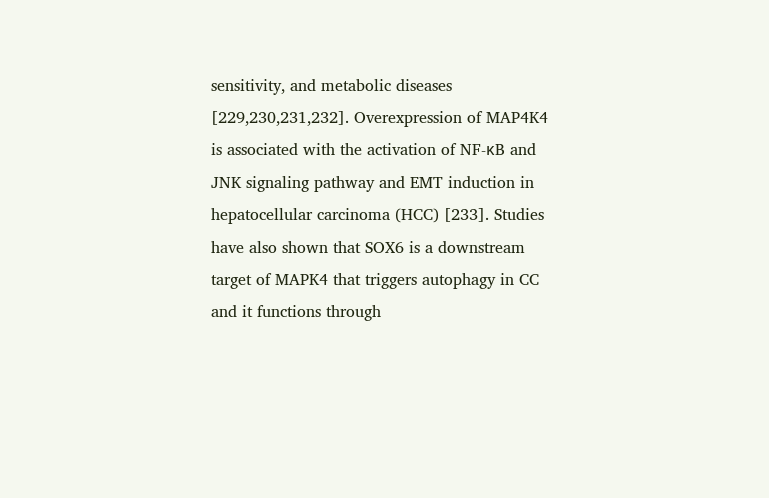sensitivity, and metabolic diseases [229,230,231,232]. Overexpression of MAP4K4 is associated with the activation of NF-κB and JNK signaling pathway and EMT induction in hepatocellular carcinoma (HCC) [233]. Studies have also shown that SOX6 is a downstream target of MAPK4 that triggers autophagy in CC and it functions through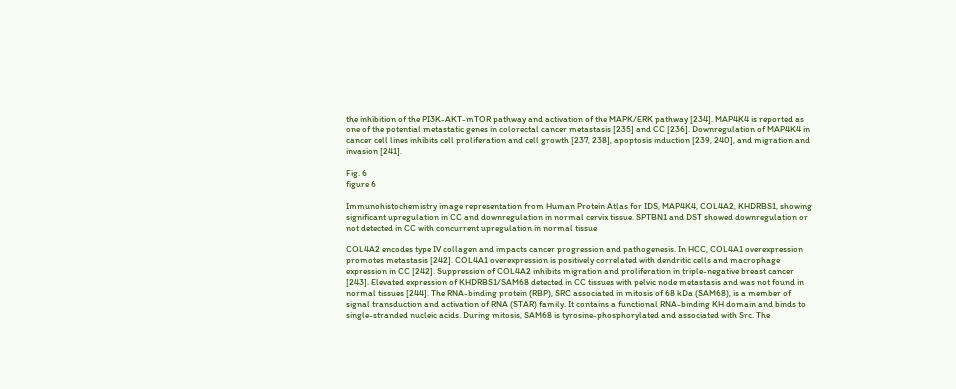the inhibition of the PI3K-AKT-mTOR pathway and activation of the MAPK/ERK pathway [234]. MAP4K4 is reported as one of the potential metastatic genes in colorectal cancer metastasis [235] and CC [236]. Downregulation of MAP4K4 in cancer cell lines inhibits cell proliferation and cell growth [237, 238], apoptosis induction [239, 240], and migration and invasion [241].

Fig. 6
figure 6

Immunohistochemistry image representation from Human Protein Atlas for IDS, MAP4K4, COL4A2, KHDRBS1, showing significant upregulation in CC and downregulation in normal cervix tissue. SPTBN1 and DST showed downregulation or not detected in CC with concurrent upregulation in normal tissue

COL4A2 encodes type IV collagen and impacts cancer progression and pathogenesis. In HCC, COL4A1 overexpression promotes metastasis [242]. COL4A1 overexpression is positively correlated with dendritic cells and macrophage expression in CC [242]. Suppression of COL4A2 inhibits migration and proliferation in triple-negative breast cancer [243]. Elevated expression of KHDRBS1/SAM68 detected in CC tissues with pelvic node metastasis and was not found in normal tissues [244]. The RNA-binding protein (RBP), SRC associated in mitosis of 68 kDa (SAM68), is a member of signal transduction and activation of RNA (STAR) family. It contains a functional RNA-binding KH domain and binds to single-stranded nucleic acids. During mitosis, SAM68 is tyrosine-phosphorylated and associated with Src. The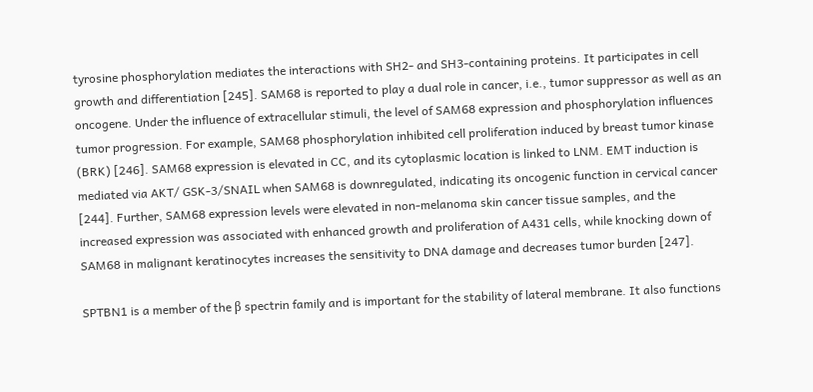tyrosine phosphorylation mediates the interactions with SH2- and SH3-containing proteins. It participates in cell growth and differentiation [245]. SAM68 is reported to play a dual role in cancer, i.e., tumor suppressor as well as an oncogene. Under the influence of extracellular stimuli, the level of SAM68 expression and phosphorylation influences tumor progression. For example, SAM68 phosphorylation inhibited cell proliferation induced by breast tumor kinase (BRK) [246]. SAM68 expression is elevated in CC, and its cytoplasmic location is linked to LNM. EMT induction is mediated via AKT/ GSK-3/SNAIL when SAM68 is downregulated, indicating its oncogenic function in cervical cancer [244]. Further, SAM68 expression levels were elevated in non-melanoma skin cancer tissue samples, and the increased expression was associated with enhanced growth and proliferation of A431 cells, while knocking down of SAM68 in malignant keratinocytes increases the sensitivity to DNA damage and decreases tumor burden [247].

SPTBN1 is a member of the β spectrin family and is important for the stability of lateral membrane. It also functions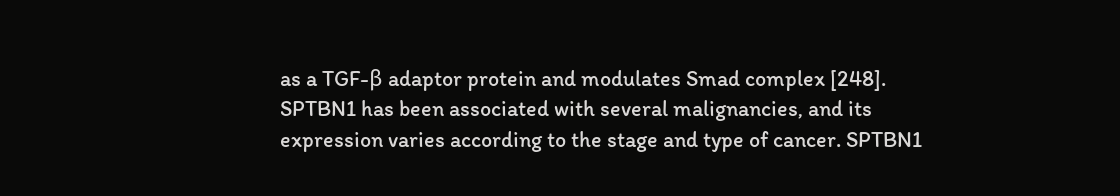as a TGF-β adaptor protein and modulates Smad complex [248]. SPTBN1 has been associated with several malignancies, and its expression varies according to the stage and type of cancer. SPTBN1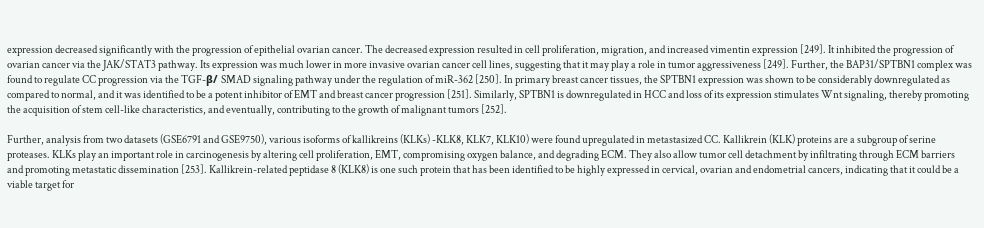expression decreased significantly with the progression of epithelial ovarian cancer. The decreased expression resulted in cell proliferation, migration, and increased vimentin expression [249]. It inhibited the progression of ovarian cancer via the JAK/STAT3 pathway. Its expression was much lower in more invasive ovarian cancer cell lines, suggesting that it may play a role in tumor aggressiveness [249]. Further, the BAP31/SPTBN1 complex was found to regulate CC progression via the TGF-β/ SMAD signaling pathway under the regulation of miR-362 [250]. In primary breast cancer tissues, the SPTBN1 expression was shown to be considerably downregulated as compared to normal, and it was identified to be a potent inhibitor of EMT and breast cancer progression [251]. Similarly, SPTBN1 is downregulated in HCC and loss of its expression stimulates Wnt signaling, thereby promoting the acquisition of stem cell-like characteristics, and eventually, contributing to the growth of malignant tumors [252].

Further, analysis from two datasets (GSE6791 and GSE9750), various isoforms of kallikreins (KLKs) -KLK8, KLK7, KLK10) were found upregulated in metastasized CC. Kallikrein (KLK) proteins are a subgroup of serine proteases. KLKs play an important role in carcinogenesis by altering cell proliferation, EMT, compromising oxygen balance, and degrading ECM. They also allow tumor cell detachment by infiltrating through ECM barriers and promoting metastatic dissemination [253]. Kallikrein-related peptidase 8 (KLK8) is one such protein that has been identified to be highly expressed in cervical, ovarian and endometrial cancers, indicating that it could be a viable target for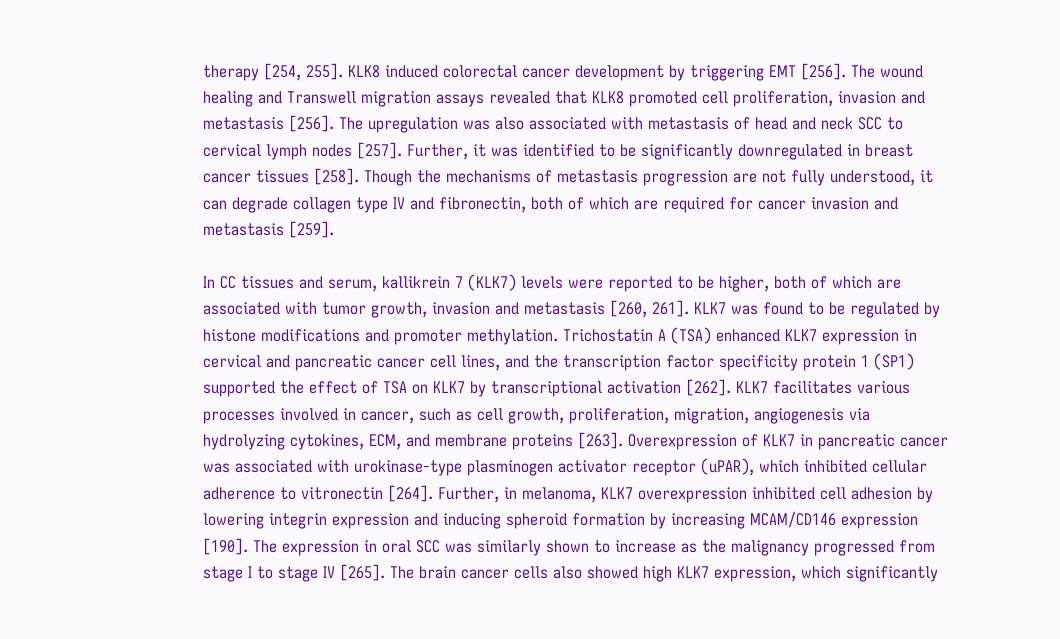therapy [254, 255]. KLK8 induced colorectal cancer development by triggering EMT [256]. The wound healing and Transwell migration assays revealed that KLK8 promoted cell proliferation, invasion and metastasis [256]. The upregulation was also associated with metastasis of head and neck SCC to cervical lymph nodes [257]. Further, it was identified to be significantly downregulated in breast cancer tissues [258]. Though the mechanisms of metastasis progression are not fully understood, it can degrade collagen type IV and fibronectin, both of which are required for cancer invasion and metastasis [259].

In CC tissues and serum, kallikrein 7 (KLK7) levels were reported to be higher, both of which are associated with tumor growth, invasion and metastasis [260, 261]. KLK7 was found to be regulated by histone modifications and promoter methylation. Trichostatin A (TSA) enhanced KLK7 expression in cervical and pancreatic cancer cell lines, and the transcription factor specificity protein 1 (SP1) supported the effect of TSA on KLK7 by transcriptional activation [262]. KLK7 facilitates various processes involved in cancer, such as cell growth, proliferation, migration, angiogenesis via hydrolyzing cytokines, ECM, and membrane proteins [263]. Overexpression of KLK7 in pancreatic cancer was associated with urokinase-type plasminogen activator receptor (uPAR), which inhibited cellular adherence to vitronectin [264]. Further, in melanoma, KLK7 overexpression inhibited cell adhesion by lowering integrin expression and inducing spheroid formation by increasing MCAM/CD146 expression [190]. The expression in oral SCC was similarly shown to increase as the malignancy progressed from stage I to stage IV [265]. The brain cancer cells also showed high KLK7 expression, which significantly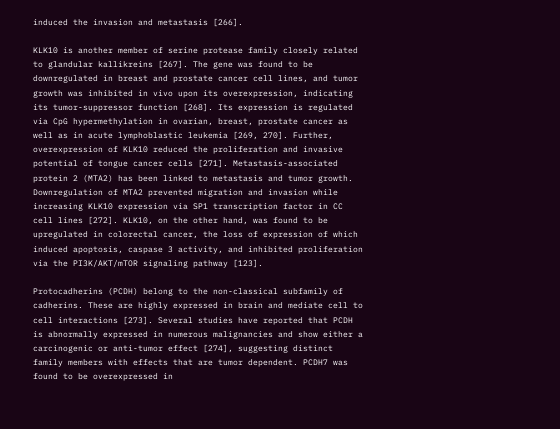induced the invasion and metastasis [266].

KLK10 is another member of serine protease family closely related to glandular kallikreins [267]. The gene was found to be downregulated in breast and prostate cancer cell lines, and tumor growth was inhibited in vivo upon its overexpression, indicating its tumor-suppressor function [268]. Its expression is regulated via CpG hypermethylation in ovarian, breast, prostate cancer as well as in acute lymphoblastic leukemia [269, 270]. Further, overexpression of KLK10 reduced the proliferation and invasive potential of tongue cancer cells [271]. Metastasis-associated protein 2 (MTA2) has been linked to metastasis and tumor growth. Downregulation of MTA2 prevented migration and invasion while increasing KLK10 expression via SP1 transcription factor in CC cell lines [272]. KLK10, on the other hand, was found to be upregulated in colorectal cancer, the loss of expression of which induced apoptosis, caspase 3 activity, and inhibited proliferation via the PI3K/AKT/mTOR signaling pathway [123].

Protocadherins (PCDH) belong to the non-classical subfamily of cadherins. These are highly expressed in brain and mediate cell to cell interactions [273]. Several studies have reported that PCDH is abnormally expressed in numerous malignancies and show either a carcinogenic or anti-tumor effect [274], suggesting distinct family members with effects that are tumor dependent. PCDH7 was found to be overexpressed in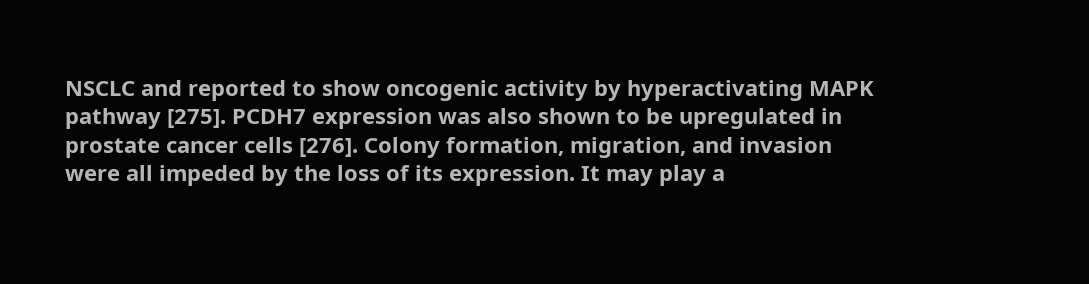NSCLC and reported to show oncogenic activity by hyperactivating MAPK pathway [275]. PCDH7 expression was also shown to be upregulated in prostate cancer cells [276]. Colony formation, migration, and invasion were all impeded by the loss of its expression. It may play a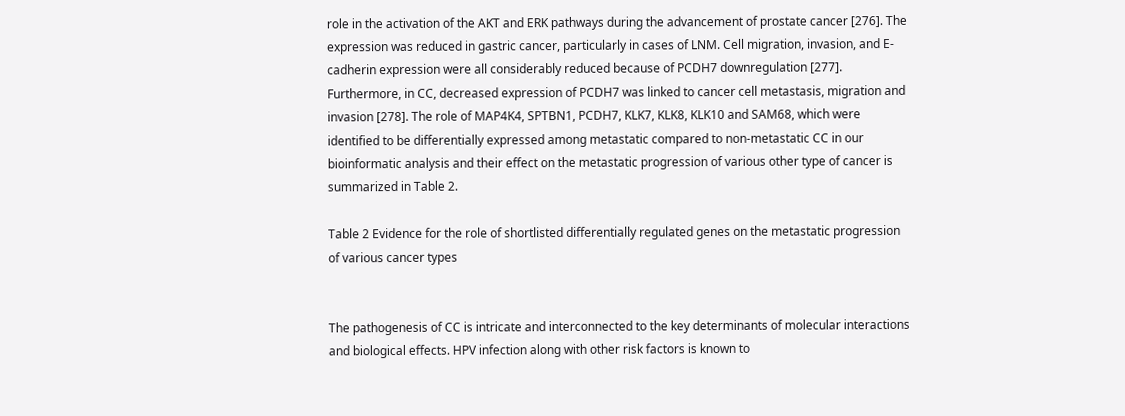role in the activation of the AKT and ERK pathways during the advancement of prostate cancer [276]. The expression was reduced in gastric cancer, particularly in cases of LNM. Cell migration, invasion, and E-cadherin expression were all considerably reduced because of PCDH7 downregulation [277]. Furthermore, in CC, decreased expression of PCDH7 was linked to cancer cell metastasis, migration and invasion [278]. The role of MAP4K4, SPTBN1, PCDH7, KLK7, KLK8, KLK10 and SAM68, which were identified to be differentially expressed among metastatic compared to non-metastatic CC in our bioinformatic analysis and their effect on the metastatic progression of various other type of cancer is summarized in Table 2.

Table 2 Evidence for the role of shortlisted differentially regulated genes on the metastatic progression of various cancer types


The pathogenesis of CC is intricate and interconnected to the key determinants of molecular interactions and biological effects. HPV infection along with other risk factors is known to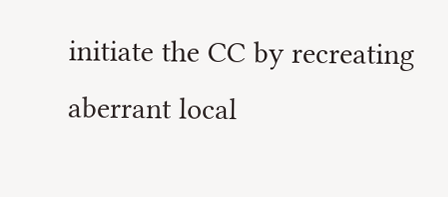initiate the CC by recreating aberrant local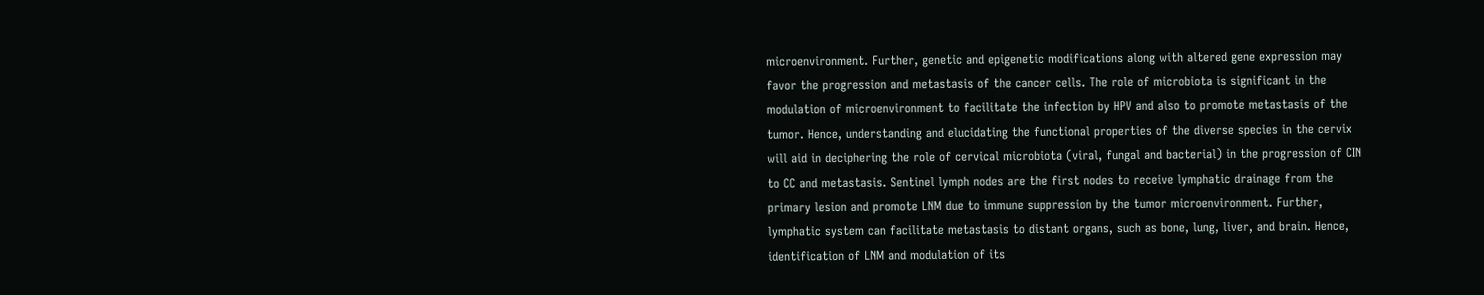microenvironment. Further, genetic and epigenetic modifications along with altered gene expression may favor the progression and metastasis of the cancer cells. The role of microbiota is significant in the modulation of microenvironment to facilitate the infection by HPV and also to promote metastasis of the tumor. Hence, understanding and elucidating the functional properties of the diverse species in the cervix will aid in deciphering the role of cervical microbiota (viral, fungal and bacterial) in the progression of CIN to CC and metastasis. Sentinel lymph nodes are the first nodes to receive lymphatic drainage from the primary lesion and promote LNM due to immune suppression by the tumor microenvironment. Further, lymphatic system can facilitate metastasis to distant organs, such as bone, lung, liver, and brain. Hence, identification of LNM and modulation of its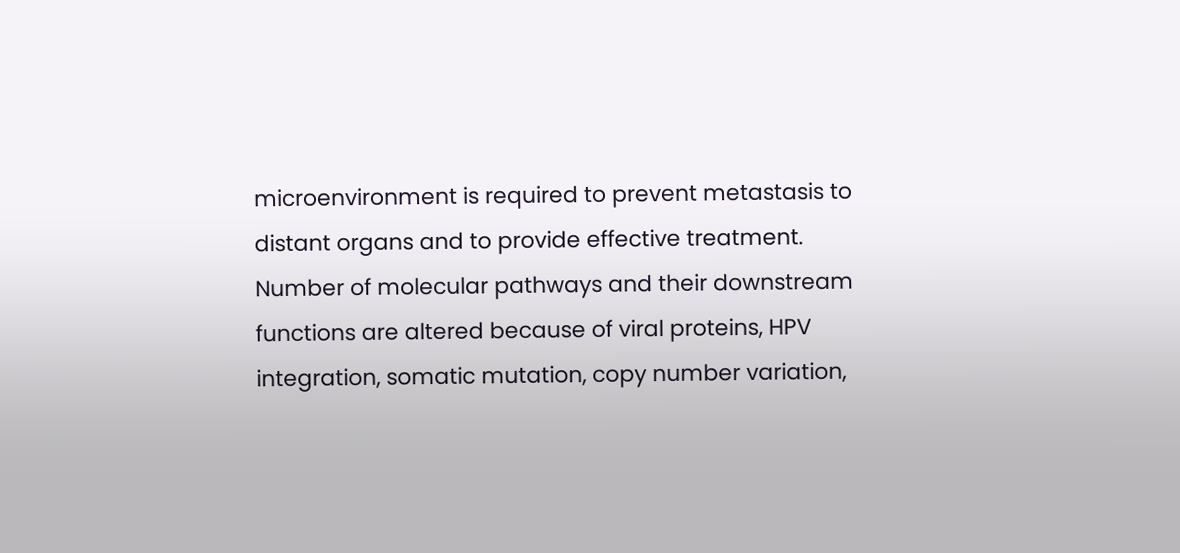microenvironment is required to prevent metastasis to distant organs and to provide effective treatment. Number of molecular pathways and their downstream functions are altered because of viral proteins, HPV integration, somatic mutation, copy number variation,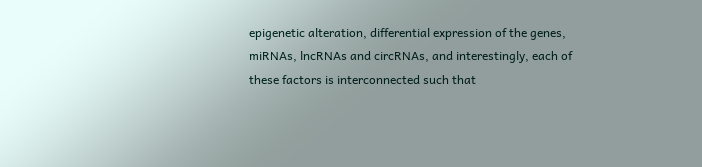epigenetic alteration, differential expression of the genes, miRNAs, lncRNAs and circRNAs, and interestingly, each of these factors is interconnected such that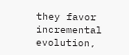they favor incremental evolution,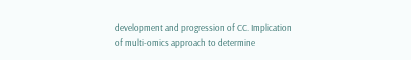development and progression of CC. Implication of multi-omics approach to determine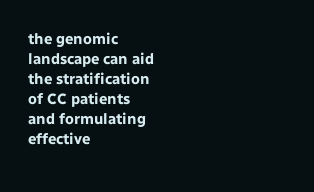the genomic landscape can aid the stratification of CC patients and formulating effective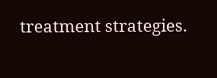treatment strategies.